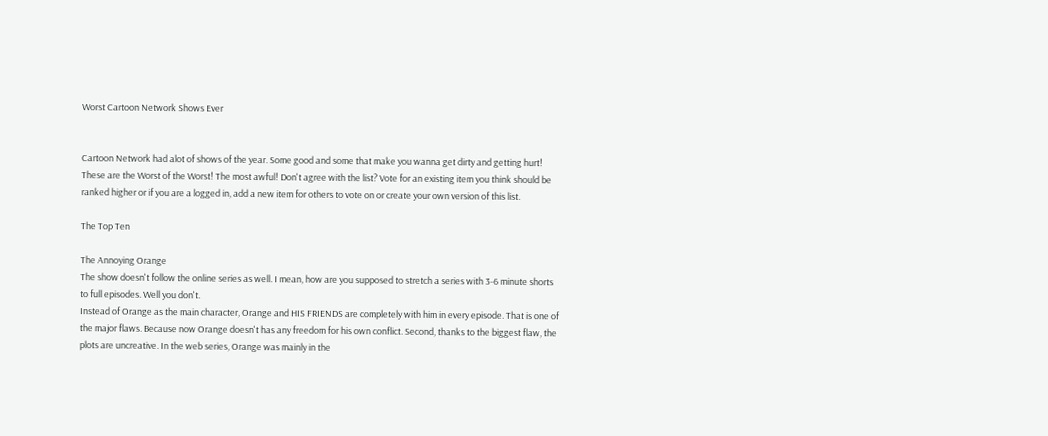Worst Cartoon Network Shows Ever


Cartoon Network had alot of shows of the year. Some good and some that make you wanna get dirty and getting hurt! These are the Worst of the Worst! The most awful! Don't agree with the list? Vote for an existing item you think should be ranked higher or if you are a logged in, add a new item for others to vote on or create your own version of this list.

The Top Ten

The Annoying Orange
The show doesn't follow the online series as well. I mean, how are you supposed to stretch a series with 3-6 minute shorts to full episodes. Well you don't.
Instead of Orange as the main character, Orange and HIS FRIENDS are completely with him in every episode. That is one of the major flaws. Because now Orange doesn't has any freedom for his own conflict. Second, thanks to the biggest flaw, the plots are uncreative. In the web series, Orange was mainly in the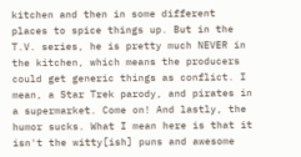kitchen and then in some different places to spice things up. But in the T.V. series, he is pretty much NEVER in the kitchen, which means the producers could get generic things as conflict. I mean, a Star Trek parody, and pirates in a supermarket. Come on! And lastly, the humor sucks. What I mean here is that it isn't the witty[ish] puns and awesome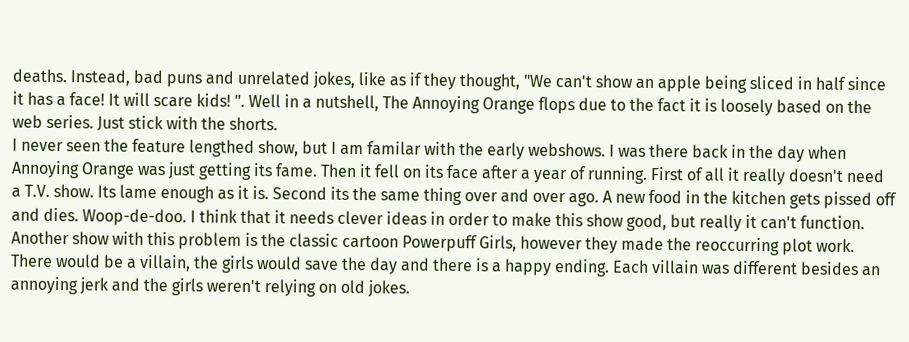deaths. Instead, bad puns and unrelated jokes, like as if they thought, "We can't show an apple being sliced in half since it has a face! It will scare kids! ". Well in a nutshell, The Annoying Orange flops due to the fact it is loosely based on the web series. Just stick with the shorts.
I never seen the feature lengthed show, but I am familar with the early webshows. I was there back in the day when Annoying Orange was just getting its fame. Then it fell on its face after a year of running. First of all it really doesn't need a T.V. show. Its lame enough as it is. Second its the same thing over and over ago. A new food in the kitchen gets pissed off and dies. Woop-de-doo. I think that it needs clever ideas in order to make this show good, but really it can't function. Another show with this problem is the classic cartoon Powerpuff Girls, however they made the reoccurring plot work. There would be a villain, the girls would save the day and there is a happy ending. Each villain was different besides an annoying jerk and the girls weren't relying on old jokes.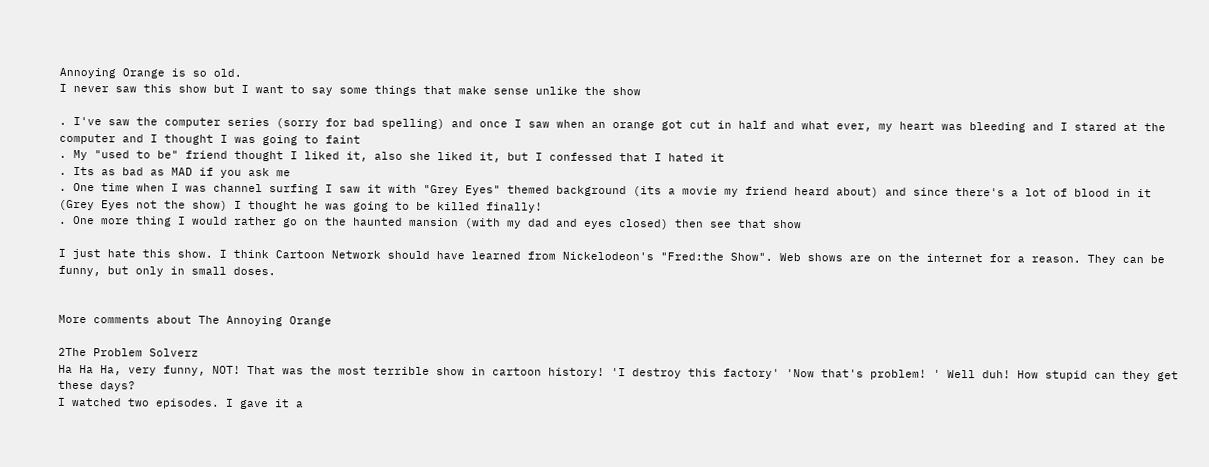Annoying Orange is so old.
I never saw this show but I want to say some things that make sense unlike the show

. I've saw the computer series (sorry for bad spelling) and once I saw when an orange got cut in half and what ever, my heart was bleeding and I stared at the computer and I thought I was going to faint
. My "used to be" friend thought I liked it, also she liked it, but I confessed that I hated it
. Its as bad as MAD if you ask me
. One time when I was channel surfing I saw it with "Grey Eyes" themed background (its a movie my friend heard about) and since there's a lot of blood in it (Grey Eyes not the show) I thought he was going to be killed finally!
. One more thing I would rather go on the haunted mansion (with my dad and eyes closed) then see that show

I just hate this show. I think Cartoon Network should have learned from Nickelodeon's "Fred:the Show". Web shows are on the internet for a reason. They can be funny, but only in small doses.


More comments about The Annoying Orange

2The Problem Solverz
Ha Ha Ha, very funny, NOT! That was the most terrible show in cartoon history! 'I destroy this factory' 'Now that's problem! ' Well duh! How stupid can they get these days?
I watched two episodes. I gave it a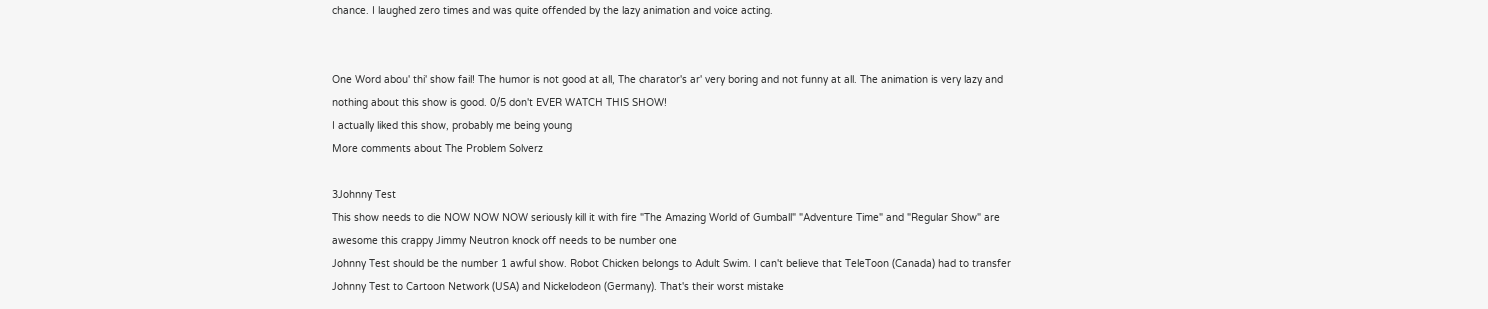chance. I laughed zero times and was quite offended by the lazy animation and voice acting.


One Word abou' thi' show fail! The humor is not good at all, The charator's ar' very boring and not funny at all. The animation is very lazy and nothing about this show is good. 0/5 don't EVER WATCH THIS SHOW!
I actually liked this show, probably me being young
More comments about The Problem Solverz

3Johnny Test
This show needs to die NOW NOW NOW seriously kill it with fire "The Amazing World of Gumball" "Adventure Time" and "Regular Show" are awesome this crappy Jimmy Neutron knock off needs to be number one
Johnny Test should be the number 1 awful show. Robot Chicken belongs to Adult Swim. I can't believe that TeleToon (Canada) had to transfer Johnny Test to Cartoon Network (USA) and Nickelodeon (Germany). That's their worst mistake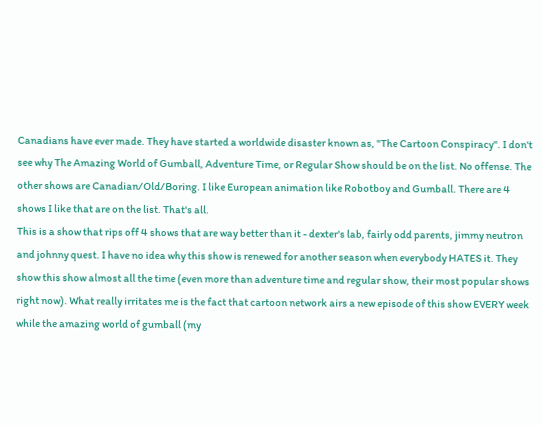Canadians have ever made. They have started a worldwide disaster known as, "The Cartoon Conspiracy". I don't see why The Amazing World of Gumball, Adventure Time, or Regular Show should be on the list. No offense. The other shows are Canadian/Old/Boring. I like European animation like Robotboy and Gumball. There are 4 shows I like that are on the list. That's all.
This is a show that rips off 4 shows that are way better than it - dexter's lab, fairly odd parents, jimmy neutron and johnny quest. I have no idea why this show is renewed for another season when everybody HATES it. They show this show almost all the time (even more than adventure time and regular show, their most popular shows right now). What really irritates me is the fact that cartoon network airs a new episode of this show EVERY week while the amazing world of gumball (my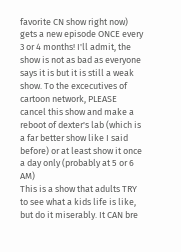favorite CN show right now) gets a new episode ONCE every 3 or 4 months! I'll admit, the show is not as bad as everyone says it is but it is still a weak show. To the excecutives of cartoon network, PLEASE cancel this show and make a reboot of dexter's lab (which is a far better show like I said before) or at least show it once a day only (probably at 5 or 6 AM)
This is a show that adults TRY to see what a kids life is like, but do it miserably. It CAN bre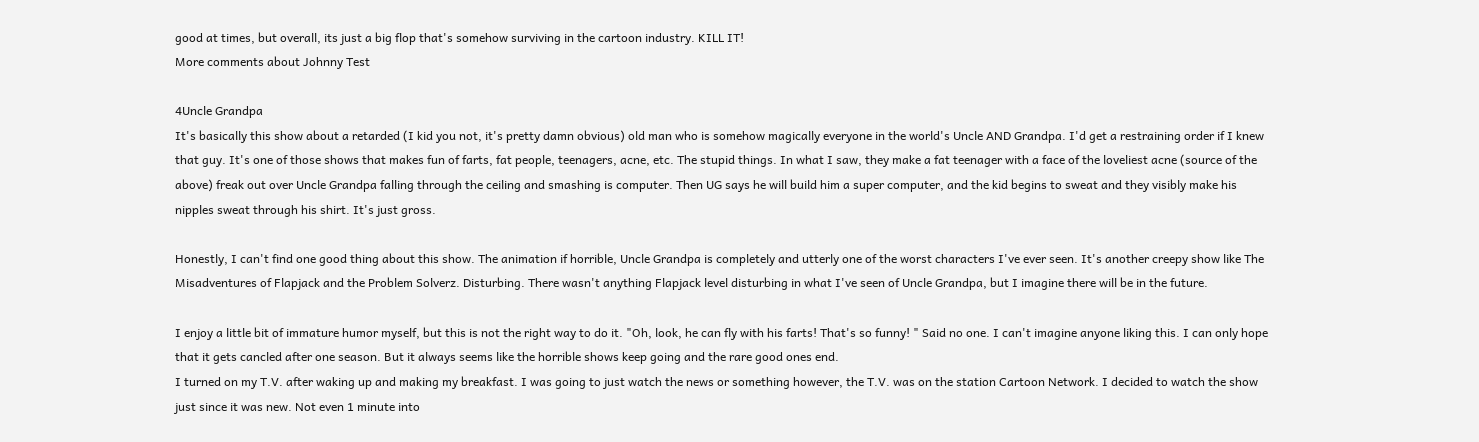good at times, but overall, its just a big flop that's somehow surviving in the cartoon industry. KILL IT!
More comments about Johnny Test

4Uncle Grandpa
It's basically this show about a retarded (I kid you not, it's pretty damn obvious) old man who is somehow magically everyone in the world's Uncle AND Grandpa. I'd get a restraining order if I knew that guy. It's one of those shows that makes fun of farts, fat people, teenagers, acne, etc. The stupid things. In what I saw, they make a fat teenager with a face of the loveliest acne (source of the above) freak out over Uncle Grandpa falling through the ceiling and smashing is computer. Then UG says he will build him a super computer, and the kid begins to sweat and they visibly make his nipples sweat through his shirt. It's just gross.

Honestly, I can't find one good thing about this show. The animation if horrible, Uncle Grandpa is completely and utterly one of the worst characters I've ever seen. It's another creepy show like The Misadventures of Flapjack and the Problem Solverz. Disturbing. There wasn't anything Flapjack level disturbing in what I've seen of Uncle Grandpa, but I imagine there will be in the future.

I enjoy a little bit of immature humor myself, but this is not the right way to do it. "Oh, look, he can fly with his farts! That's so funny! " Said no one. I can't imagine anyone liking this. I can only hope that it gets cancled after one season. But it always seems like the horrible shows keep going and the rare good ones end.
I turned on my T.V. after waking up and making my breakfast. I was going to just watch the news or something however, the T.V. was on the station Cartoon Network. I decided to watch the show just since it was new. Not even 1 minute into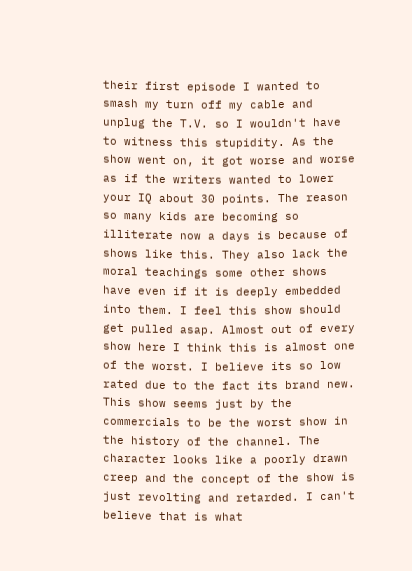their first episode I wanted to smash my turn off my cable and unplug the T.V. so I wouldn't have to witness this stupidity. As the show went on, it got worse and worse as if the writers wanted to lower your IQ about 30 points. The reason so many kids are becoming so illiterate now a days is because of shows like this. They also lack the moral teachings some other shows have even if it is deeply embedded into them. I feel this show should get pulled asap. Almost out of every show here I think this is almost one of the worst. I believe its so low rated due to the fact its brand new.
This show seems just by the commercials to be the worst show in the history of the channel. The character looks like a poorly drawn creep and the concept of the show is just revolting and retarded. I can't believe that is what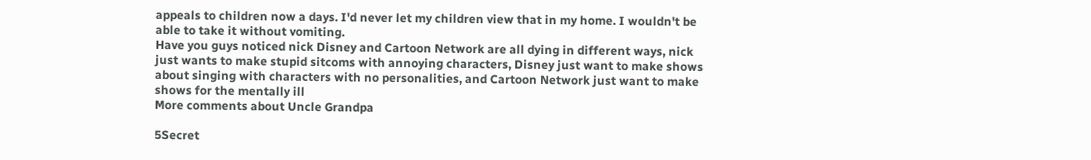appeals to children now a days. I'd never let my children view that in my home. I wouldn't be able to take it without vomiting.
Have you guys noticed nick Disney and Cartoon Network are all dying in different ways, nick just wants to make stupid sitcoms with annoying characters, Disney just want to make shows about singing with characters with no personalities, and Cartoon Network just want to make shows for the mentally ill
More comments about Uncle Grandpa

5Secret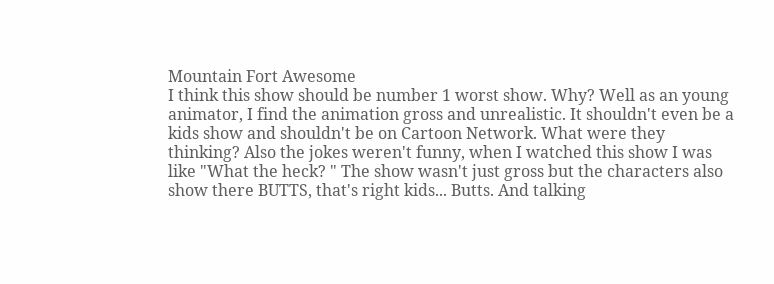Mountain Fort Awesome
I think this show should be number 1 worst show. Why? Well as an young animator, I find the animation gross and unrealistic. It shouldn't even be a kids show and shouldn't be on Cartoon Network. What were they thinking? Also the jokes weren't funny, when I watched this show I was like "What the heck? " The show wasn't just gross but the characters also show there BUTTS, that's right kids... Butts. And talking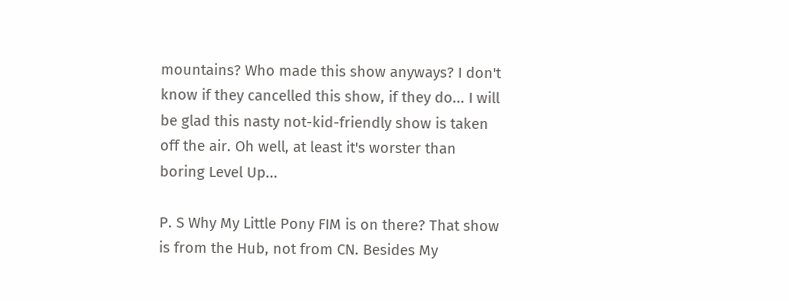mountains? Who made this show anyways? I don't know if they cancelled this show, if they do... I will be glad this nasty not-kid-friendly show is taken off the air. Oh well, at least it's worster than boring Level Up...

P. S Why My Little Pony FIM is on there? That show is from the Hub, not from CN. Besides My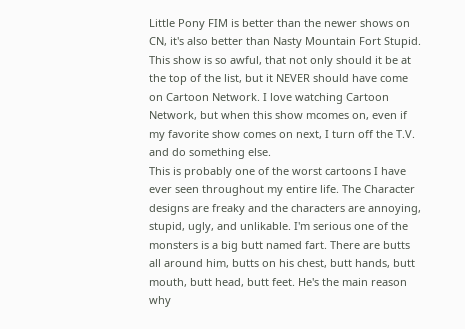Little Pony FIM is better than the newer shows on CN, it's also better than Nasty Mountain Fort Stupid.
This show is so awful, that not only should it be at the top of the list, but it NEVER should have come on Cartoon Network. I love watching Cartoon Network, but when this show mcomes on, even if my favorite show comes on next, I turn off the T.V. and do something else.
This is probably one of the worst cartoons I have ever seen throughout my entire life. The Character designs are freaky and the characters are annoying, stupid, ugly, and unlikable. I'm serious one of the monsters is a big butt named fart. There are butts all around him, butts on his chest, butt hands, butt mouth, butt head, butt feet. He's the main reason why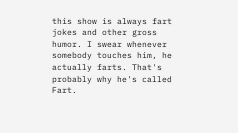this show is always fart jokes and other gross humor. I swear whenever somebody touches him, he actually farts. That's probably why he's called Fart.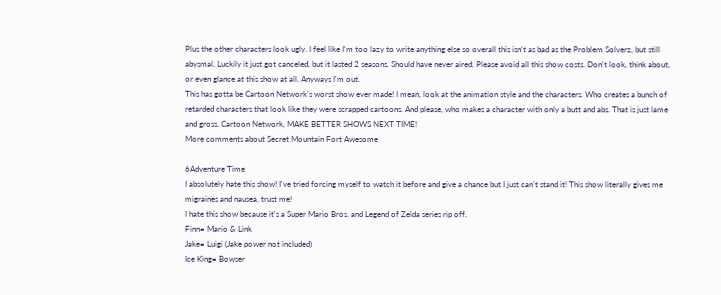Plus the other characters look ugly. I feel like I'm too lazy to write anything else so overall this isn't as bad as the Problem Solverz, but still abysmal. Luckily it just got canceled, but it lasted 2 seasons. Should have never aired. Please avoid all this show costs. Don't look, think about, or even glance at this show at all. Anyways I'm out.
This has gotta be Cartoon Network's worst show ever made! I mean, look at the animation style and the characters. Who creates a bunch of retarded characters that look like they were scrapped cartoons. And please, who makes a character with only a butt and abs. That is just lame and gross. Cartoon Network, MAKE BETTER SHOWS NEXT TIME!
More comments about Secret Mountain Fort Awesome

6Adventure Time
I absolutely hate this show! I've tried forcing myself to watch it before and give a chance but I just can't stand it! This show literally gives me migraines and nausea, trust me!
I hate this show because it's a Super Mario Bros. and Legend of Zelda series rip off.
Finn= Mario & Link
Jake= Luigi (Jake power not included)
Ice King= Bowser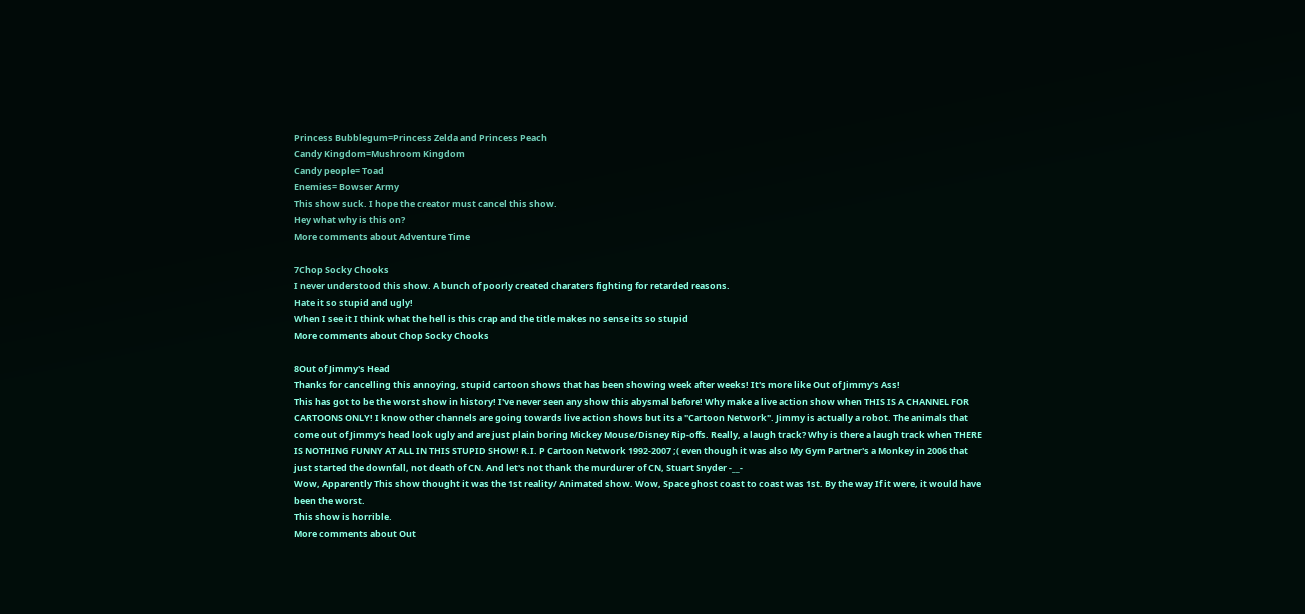Princess Bubblegum=Princess Zelda and Princess Peach
Candy Kingdom=Mushroom Kingdom
Candy people= Toad
Enemies= Bowser Army
This show suck. I hope the creator must cancel this show.
Hey what why is this on?
More comments about Adventure Time

7Chop Socky Chooks
I never understood this show. A bunch of poorly created charaters fighting for retarded reasons.
Hate it so stupid and ugly!
When I see it I think what the hell is this crap and the title makes no sense its so stupid
More comments about Chop Socky Chooks

8Out of Jimmy's Head
Thanks for cancelling this annoying, stupid cartoon shows that has been showing week after weeks! It's more like Out of Jimmy's Ass!
This has got to be the worst show in history! I've never seen any show this abysmal before! Why make a live action show when THIS IS A CHANNEL FOR CARTOONS ONLY! I know other channels are going towards live action shows but its a "Cartoon Network". Jimmy is actually a robot. The animals that come out of Jimmy's head look ugly and are just plain boring Mickey Mouse/Disney Rip-offs. Really, a laugh track? Why is there a laugh track when THERE IS NOTHING FUNNY AT ALL IN THIS STUPID SHOW! R.I. P Cartoon Network 1992-2007 ;( even though it was also My Gym Partner's a Monkey in 2006 that just started the downfall, not death of CN. And let's not thank the murdurer of CN, Stuart Snyder -__-
Wow, Apparently This show thought it was the 1st reality/ Animated show. Wow, Space ghost coast to coast was 1st. By the way If it were, it would have been the worst.
This show is horrible.
More comments about Out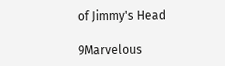of Jimmy's Head

9Marvelous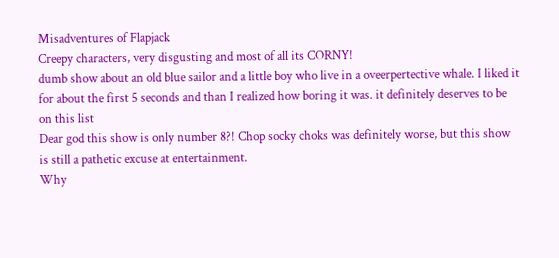Misadventures of Flapjack
Creepy characters, very disgusting and most of all its CORNY!
dumb show about an old blue sailor and a little boy who live in a oveerpertective whale. I liked it for about the first 5 seconds and than I realized how boring it was. it definitely deserves to be on this list
Dear god this show is only number 8?! Chop socky choks was definitely worse, but this show is still a pathetic excuse at entertainment.
Why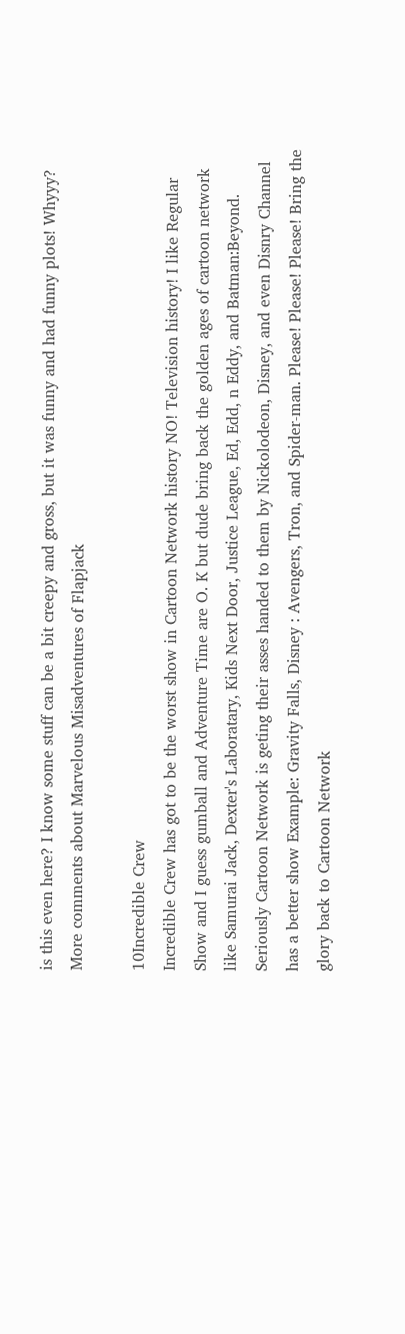is this even here? I know some stuff can be a bit creepy and gross, but it was funny and had funny plots! Whyyy?
More comments about Marvelous Misadventures of Flapjack

10Incredible Crew
Incredible Crew has got to be the worst show in Cartoon Network history NO! Television history! I like Regular Show and I guess gumball and Adventure Time are O. K but dude bring back the golden ages of cartoon network like Samurai Jack, Dexter's Laboratary, Kids Next Door, Justice League, Ed, Edd, n Eddy, and Batman:Beyond. Seriously Cartoon Network is geting their asses handed to them by Nickolodeon, Disney, and even Disnry Channel has a better show Example: Gravity Falls, Disney : Avengers, Tron, and Spider-man. Please! Please! Please! Bring the glory back to Cartoon Network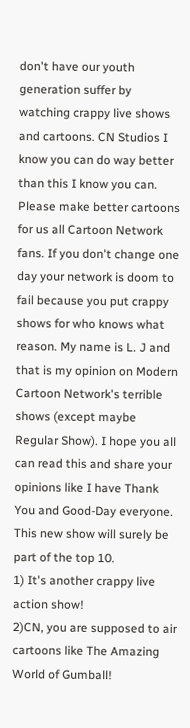don't have our youth generation suffer by watching crappy live shows and cartoons. CN Studios I know you can do way better than this I know you can. Please make better cartoons for us all Cartoon Network fans. If you don't change one day your network is doom to fail because you put crappy shows for who knows what reason. My name is L. J and that is my opinion on Modern Cartoon Network's terrible shows (except maybe Regular Show). I hope you all can read this and share your opinions like I have Thank You and Good-Day everyone.
This new show will surely be part of the top 10.
1) It's another crappy live action show!
2)CN, you are supposed to air cartoons like The Amazing World of Gumball!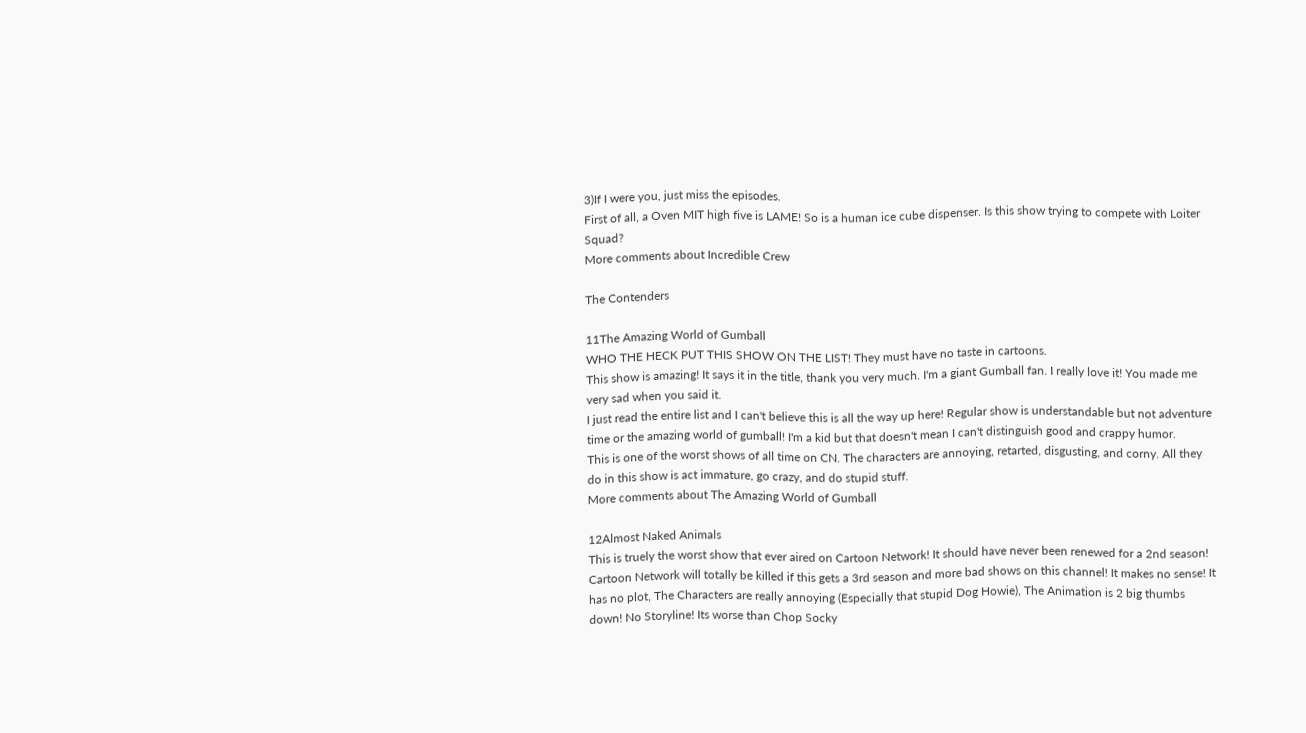3)If I were you, just miss the episodes.
First of all, a Oven MIT high five is LAME! So is a human ice cube dispenser. Is this show trying to compete with Loiter Squad?
More comments about Incredible Crew

The Contenders

11The Amazing World of Gumball
WHO THE HECK PUT THIS SHOW ON THE LIST! They must have no taste in cartoons.
This show is amazing! It says it in the title, thank you very much. I'm a giant Gumball fan. I really love it! You made me very sad when you said it.
I just read the entire list and I can't believe this is all the way up here! Regular show is understandable but not adventure time or the amazing world of gumball! I'm a kid but that doesn't mean I can't distinguish good and crappy humor.
This is one of the worst shows of all time on CN. The characters are annoying, retarted, disgusting, and corny. All they do in this show is act immature, go crazy, and do stupid stuff.
More comments about The Amazing World of Gumball

12Almost Naked Animals
This is truely the worst show that ever aired on Cartoon Network! It should have never been renewed for a 2nd season! Cartoon Network will totally be killed if this gets a 3rd season and more bad shows on this channel! It makes no sense! It has no plot, The Characters are really annoying (Especially that stupid Dog Howie), The Animation is 2 big thumbs down! No Storyline! Its worse than Chop Socky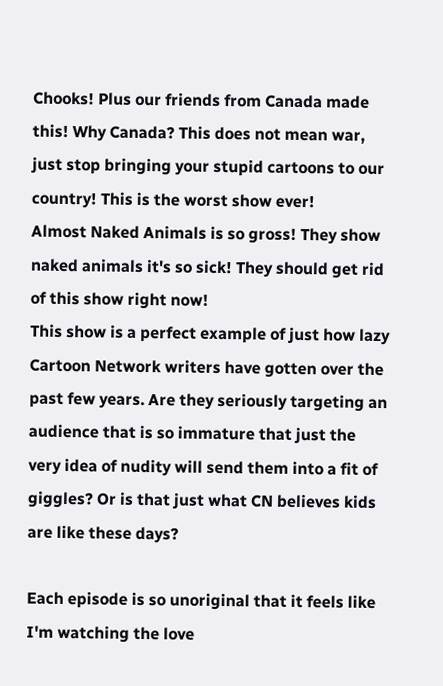Chooks! Plus our friends from Canada made this! Why Canada? This does not mean war, just stop bringing your stupid cartoons to our country! This is the worst show ever!
Almost Naked Animals is so gross! They show naked animals it's so sick! They should get rid of this show right now!
This show is a perfect example of just how lazy Cartoon Network writers have gotten over the past few years. Are they seriously targeting an audience that is so immature that just the very idea of nudity will send them into a fit of giggles? Or is that just what CN believes kids are like these days?

Each episode is so unoriginal that it feels like I'm watching the love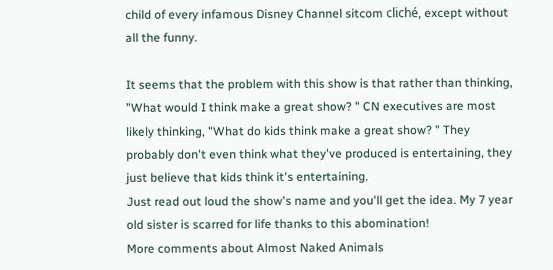child of every infamous Disney Channel sitcom cliché, except without all the funny.

It seems that the problem with this show is that rather than thinking, "What would I think make a great show? " CN executives are most likely thinking, "What do kids think make a great show? " They probably don't even think what they've produced is entertaining, they just believe that kids think it's entertaining.
Just read out loud the show's name and you'll get the idea. My 7 year old sister is scarred for life thanks to this abomination!
More comments about Almost Naked Animals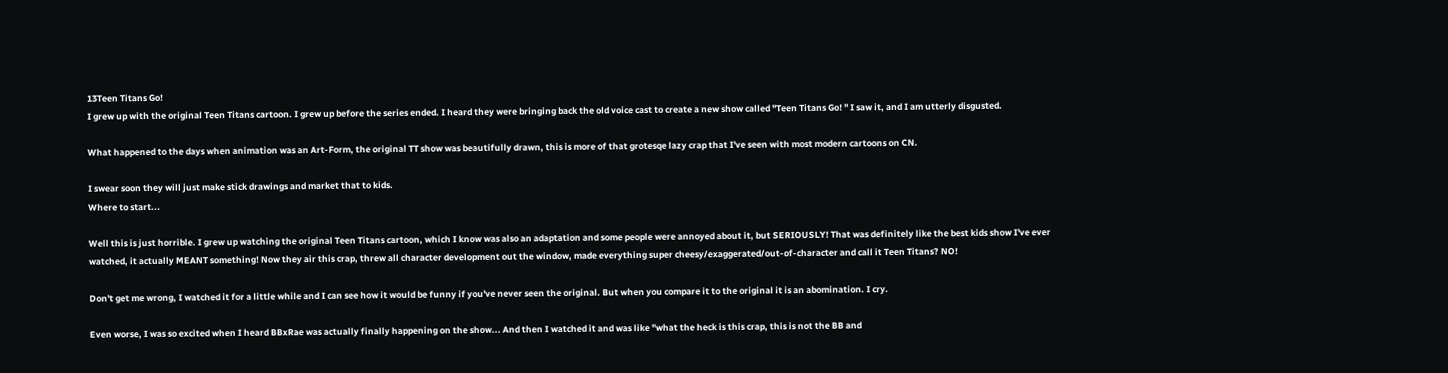13Teen Titans Go!
I grew up with the original Teen Titans cartoon. I grew up before the series ended. I heard they were bringing back the old voice cast to create a new show called "Teen Titans Go! " I saw it, and I am utterly disgusted.

What happened to the days when animation was an Art-Form, the original TT show was beautifully drawn, this is more of that grotesqe lazy crap that I've seen with most modern cartoons on CN.

I swear soon they will just make stick drawings and market that to kids.
Where to start...

Well this is just horrible. I grew up watching the original Teen Titans cartoon, which I know was also an adaptation and some people were annoyed about it, but SERIOUSLY! That was definitely like the best kids show I've ever watched, it actually MEANT something! Now they air this crap, threw all character development out the window, made everything super cheesy/exaggerated/out-of-character and call it Teen Titans? NO!

Don't get me wrong, I watched it for a little while and I can see how it would be funny if you've never seen the original. But when you compare it to the original it is an abomination. I cry.

Even worse, I was so excited when I heard BBxRae was actually finally happening on the show... And then I watched it and was like "what the heck is this crap, this is not the BB and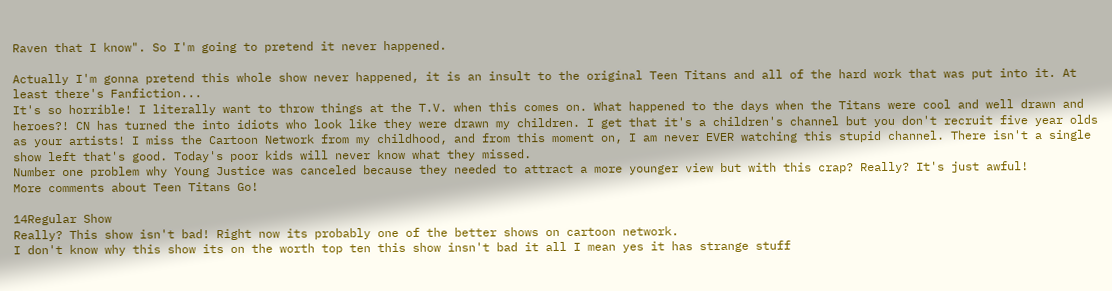Raven that I know". So I'm going to pretend it never happened.

Actually I'm gonna pretend this whole show never happened, it is an insult to the original Teen Titans and all of the hard work that was put into it. At least there's Fanfiction...
It's so horrible! I literally want to throw things at the T.V. when this comes on. What happened to the days when the Titans were cool and well drawn and heroes?! CN has turned the into idiots who look like they were drawn my children. I get that it's a children's channel but you don't recruit five year olds as your artists! I miss the Cartoon Network from my childhood, and from this moment on, I am never EVER watching this stupid channel. There isn't a single show left that's good. Today's poor kids will never know what they missed.
Number one problem why Young Justice was canceled because they needed to attract a more younger view but with this crap? Really? It's just awful!
More comments about Teen Titans Go!

14Regular Show
Really? This show isn't bad! Right now its probably one of the better shows on cartoon network.
I don't know why this show its on the worth top ten this show insn't bad it all I mean yes it has strange stuff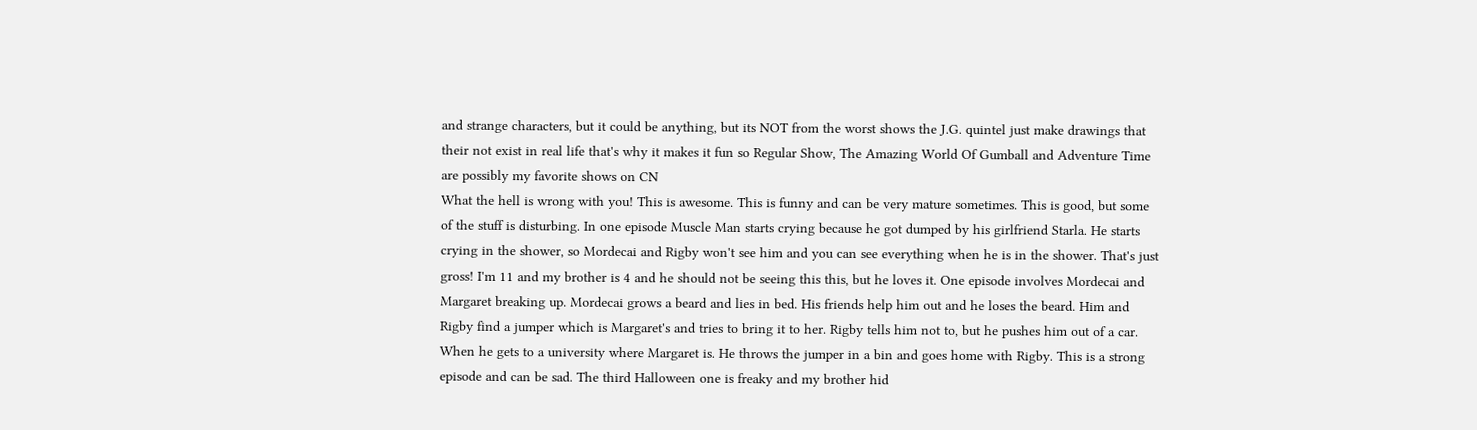and strange characters, but it could be anything, but its NOT from the worst shows the J.G. quintel just make drawings that their not exist in real life that's why it makes it fun so Regular Show, The Amazing World Of Gumball and Adventure Time are possibly my favorite shows on CN
What the hell is wrong with you! This is awesome. This is funny and can be very mature sometimes. This is good, but some of the stuff is disturbing. In one episode Muscle Man starts crying because he got dumped by his girlfriend Starla. He starts crying in the shower, so Mordecai and Rigby won't see him and you can see everything when he is in the shower. That's just gross! I'm 11 and my brother is 4 and he should not be seeing this this, but he loves it. One episode involves Mordecai and Margaret breaking up. Mordecai grows a beard and lies in bed. His friends help him out and he loses the beard. Him and Rigby find a jumper which is Margaret's and tries to bring it to her. Rigby tells him not to, but he pushes him out of a car. When he gets to a university where Margaret is. He throws the jumper in a bin and goes home with Rigby. This is a strong episode and can be sad. The third Halloween one is freaky and my brother hid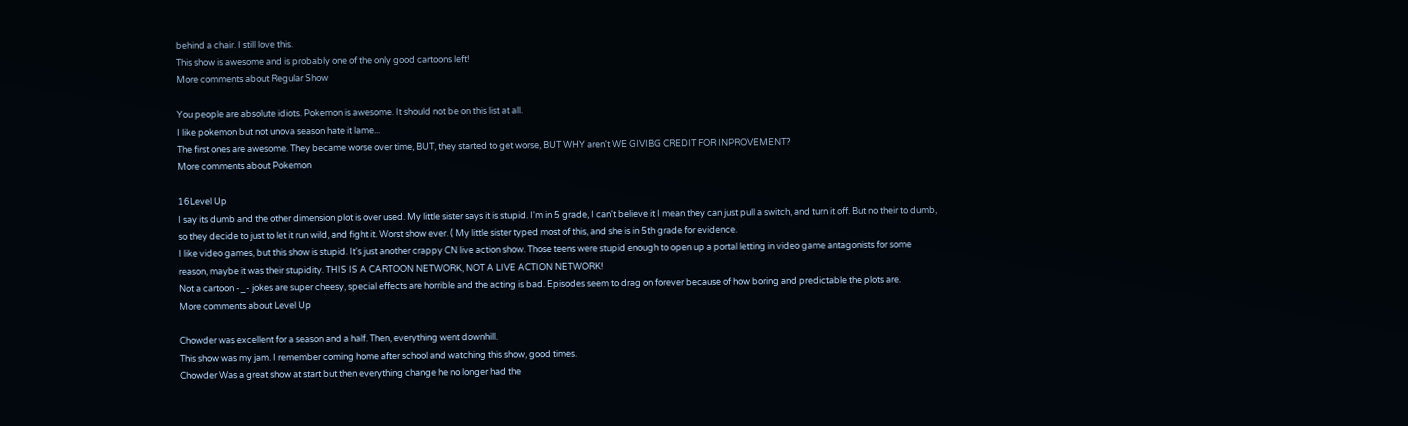behind a chair. I still love this.
This show is awesome and is probably one of the only good cartoons left!
More comments about Regular Show

You people are absolute idiots. Pokemon is awesome. It should not be on this list at all.
I like pokemon but not unova season hate it lame...
The first ones are awesome. They became worse over time, BUT, they started to get worse, BUT WHY aren't WE GIVIBG CREDIT FOR INPROVEMENT?
More comments about Pokemon

16Level Up
I say its dumb and the other dimension plot is over used. My little sister says it is stupid. I'm in 5 grade, I can't believe it I mean they can just pull a switch, and turn it off. But no their to dumb, so they decide to just to let it run wild, and fight it. Worst show ever. ( My little sister typed most of this, and she is in 5th grade for evidence.
I like video games, but this show is stupid. It's just another crappy CN live action show. Those teens were stupid enough to open up a portal letting in video game antagonists for some reason, maybe it was their stupidity. THIS IS A CARTOON NETWORK, NOT A LIVE ACTION NETWORK!
Not a cartoon -_- jokes are super cheesy, special effects are horrible and the acting is bad. Episodes seem to drag on forever because of how boring and predictable the plots are.
More comments about Level Up

Chowder was excellent for a season and a half. Then, everything went downhill.
This show was my jam. I remember coming home after school and watching this show, good times.
Chowder Was a great show at start but then everything change he no longer had the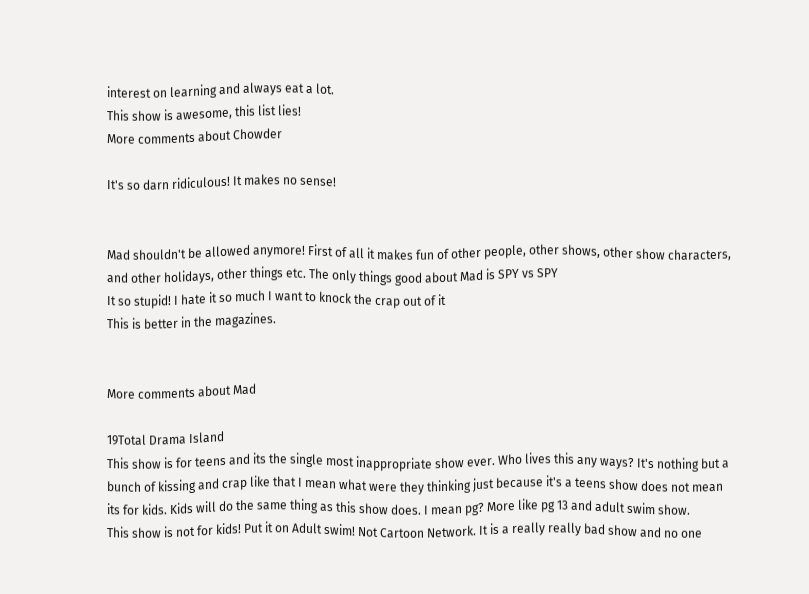interest on learning and always eat a lot.
This show is awesome, this list lies!
More comments about Chowder

It's so darn ridiculous! It makes no sense!


Mad shouldn't be allowed anymore! First of all it makes fun of other people, other shows, other show characters, and other holidays, other things etc. The only things good about Mad is SPY vs SPY
It so stupid! I hate it so much I want to knock the crap out of it
This is better in the magazines.


More comments about Mad

19Total Drama Island
This show is for teens and its the single most inappropriate show ever. Who lives this any ways? It's nothing but a bunch of kissing and crap like that I mean what were they thinking just because it's a teens show does not mean its for kids. Kids will do the same thing as this show does. I mean pg? More like pg 13 and adult swim show.
This show is not for kids! Put it on Adult swim! Not Cartoon Network. It is a really really bad show and no one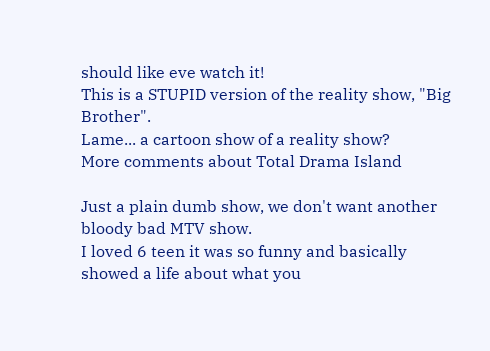should like eve watch it!
This is a STUPID version of the reality show, "Big Brother".
Lame... a cartoon show of a reality show?
More comments about Total Drama Island

Just a plain dumb show, we don't want another bloody bad MTV show.
I loved 6 teen it was so funny and basically showed a life about what you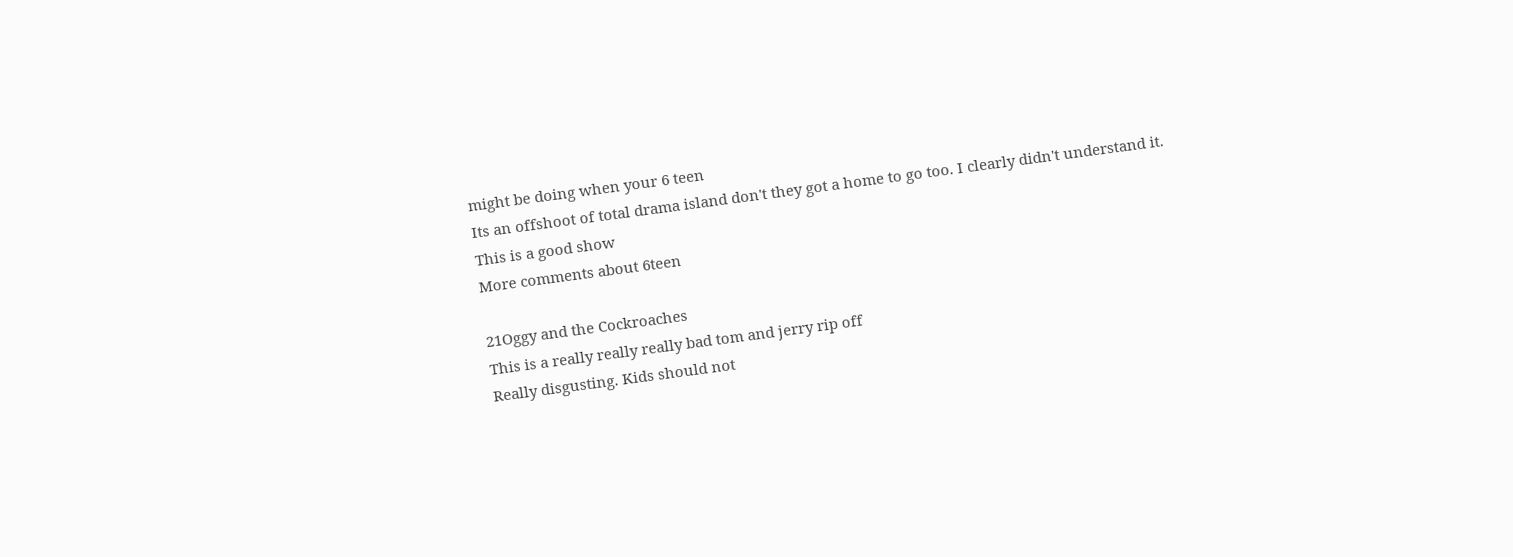might be doing when your 6 teen
Its an offshoot of total drama island don't they got a home to go too. I clearly didn't understand it.
This is a good show
More comments about 6teen

21Oggy and the Cockroaches
This is a really really really bad tom and jerry rip off
Really disgusting. Kids should not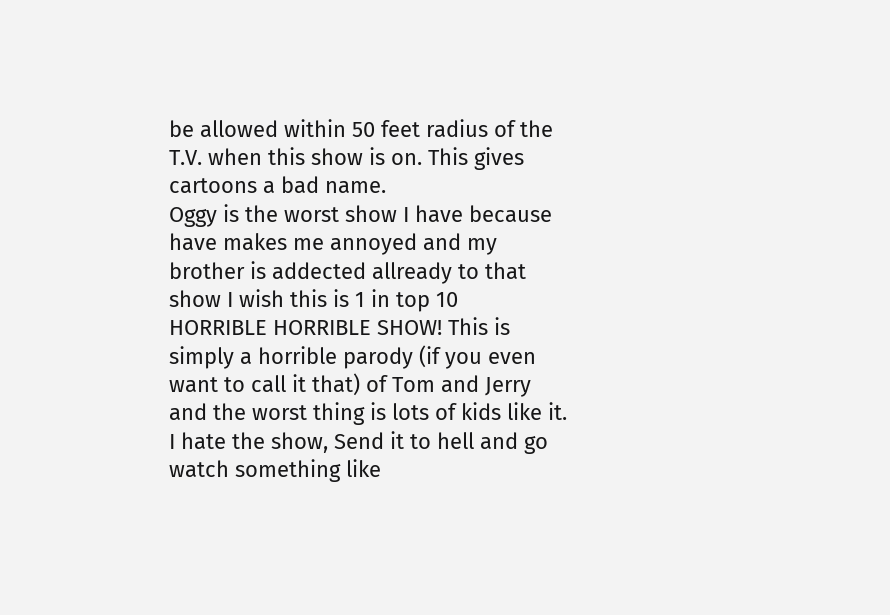be allowed within 50 feet radius of the T.V. when this show is on. This gives cartoons a bad name.
Oggy is the worst show I have because have makes me annoyed and my brother is addected allready to that show I wish this is 1 in top 10
HORRIBLE HORRIBLE SHOW! This is simply a horrible parody (if you even want to call it that) of Tom and Jerry and the worst thing is lots of kids like it. I hate the show, Send it to hell and go watch something like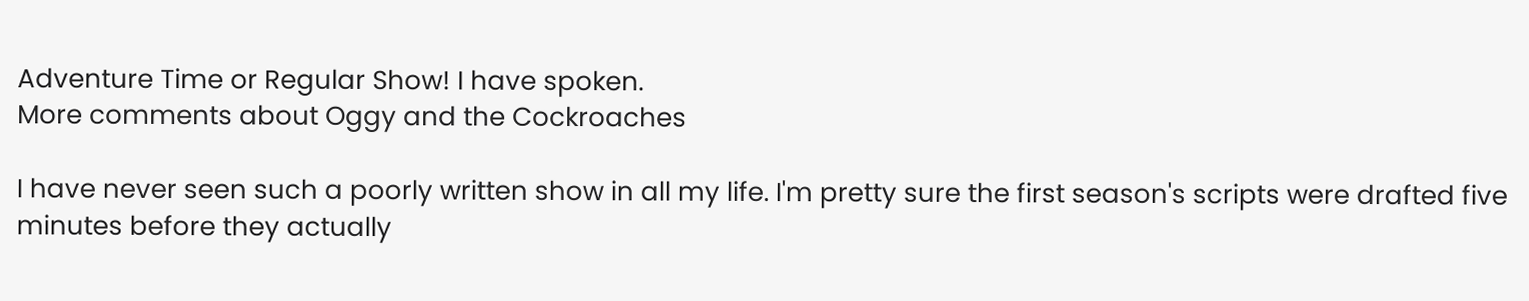Adventure Time or Regular Show! I have spoken.
More comments about Oggy and the Cockroaches

I have never seen such a poorly written show in all my life. I'm pretty sure the first season's scripts were drafted five minutes before they actually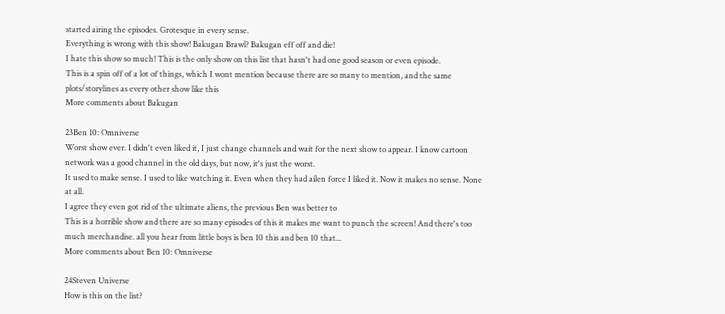started airing the episodes. Grotesque in every sense.
Everything is wrong with this show! Bakugan Brawl? Bakugan eff off and die!
I hate this show so much! This is the only show on this list that hasn't had one good season or even episode.
This is a spin off of a lot of things, which I wont mention because there are so many to mention, and the same plots/storylines as every other show like this
More comments about Bakugan

23Ben 10: Omniverse
Worst show ever. I didn't even liked it, I just change channels and wait for the next show to appear. I know cartoon network was a good channel in the old days, but now, it's just the worst.
It used to make sense. I used to like watching it. Even when they had ailen force I liked it. Now it makes no sense. None at all.
I agree they even got rid of the ultimate aliens, the previous Ben was better to
This is a horrible show and there are so many episodes of this it makes me want to punch the screen! And there's too much merchandise. all you hear from little boys is ben 10 this and ben 10 that...
More comments about Ben 10: Omniverse

24Steven Universe
How is this on the list?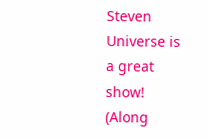Steven Universe is a great show! (Along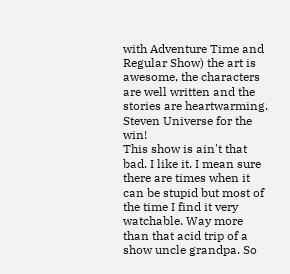with Adventure Time and Regular Show) the art is awesome, the characters are well written and the stories are heartwarming. Steven Universe for the win!
This show is ain't that bad. I like it. I mean sure there are times when it can be stupid but most of the time I find it very watchable. Way more than that acid trip of a show uncle grandpa. So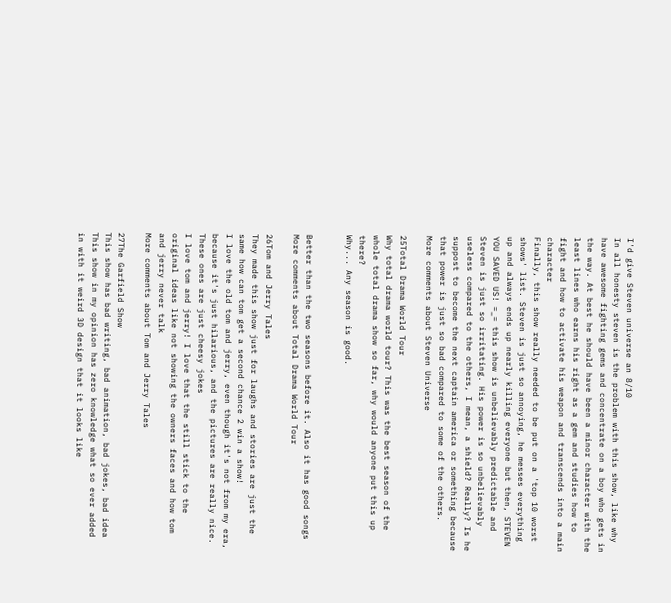I'd give Steven universe an 8/10
In all honesty steven is the problem with this show, like why have awesome fighting gems and concentrate on a boy who gets in the way. At best he should have been a minor character with the least lines who earns his right as a gem and studies how to fight and how to activate his weapon and transcends into a main character
Finally, this show really needed to be put on a 'top 10 worst shows' list. Steven is just so annoying, he messes everything up and always ends up nearly killing everyone but then, STEVEN YOU SAVED US! =_= this show is unbelievably predictable and Steven is just so irritating. His power is so unbelievably useless compared to the others, I mean, a shield? Really? Is he suppost to become the next captain america or something because that power is just so bad compared to some of the others.
More comments about Steven Universe

25Total Drama World Tour
Why total drama world tour? This was the best season of the whole total drama show so far, why would anyone put this up there?
Why... Any season is good.


Better than the two seasons before it. Also it has good songs
More comments about Total Drama World Tour

26Tom and Jerry Tales
They made this show just for laughs and stories are just the same how can tom get a second chance 2 win a show!
I love the old tom and jerry, even though it's not from my era, because it's just hilarious, and the pictures are really nice. These ones are just cheesy jokes
I love tom and jerry! I love that the still stick to the original ideas like not showing the owners faces and how tom and jerry never talk
More comments about Tom and Jerry Tales

27The Garfield Show
This show has bad writing, bad animation, bad jokes, bad idea
This show in my opinion has zero knowledge what so ever added in with it weird 3D design that it looks like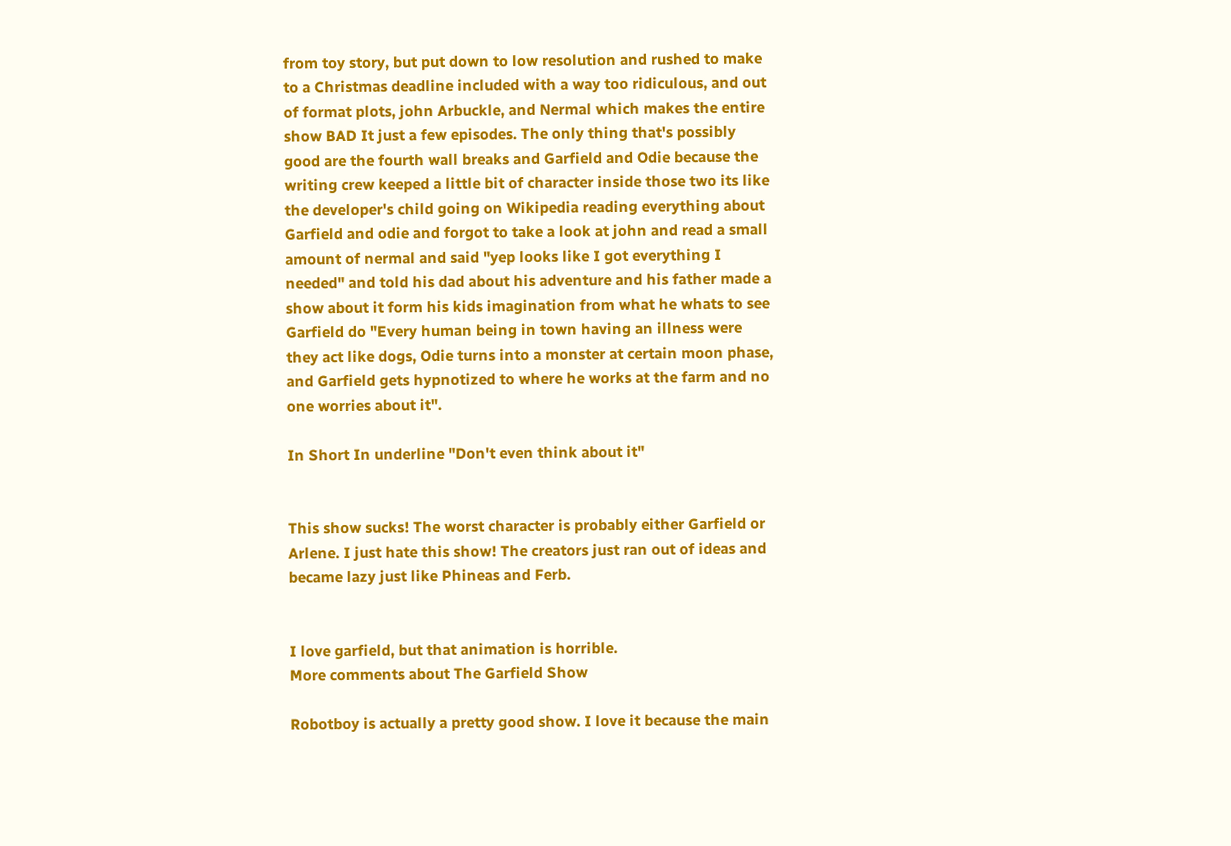from toy story, but put down to low resolution and rushed to make to a Christmas deadline included with a way too ridiculous, and out of format plots, john Arbuckle, and Nermal which makes the entire show BAD It just a few episodes. The only thing that's possibly good are the fourth wall breaks and Garfield and Odie because the writing crew keeped a little bit of character inside those two its like the developer's child going on Wikipedia reading everything about Garfield and odie and forgot to take a look at john and read a small amount of nermal and said "yep looks like I got everything I needed" and told his dad about his adventure and his father made a show about it form his kids imagination from what he whats to see Garfield do "Every human being in town having an illness were they act like dogs, Odie turns into a monster at certain moon phase, and Garfield gets hypnotized to where he works at the farm and no one worries about it".

In Short In underline "Don't even think about it"


This show sucks! The worst character is probably either Garfield or Arlene. I just hate this show! The creators just ran out of ideas and became lazy just like Phineas and Ferb.


I love garfield, but that animation is horrible.
More comments about The Garfield Show

Robotboy is actually a pretty good show. I love it because the main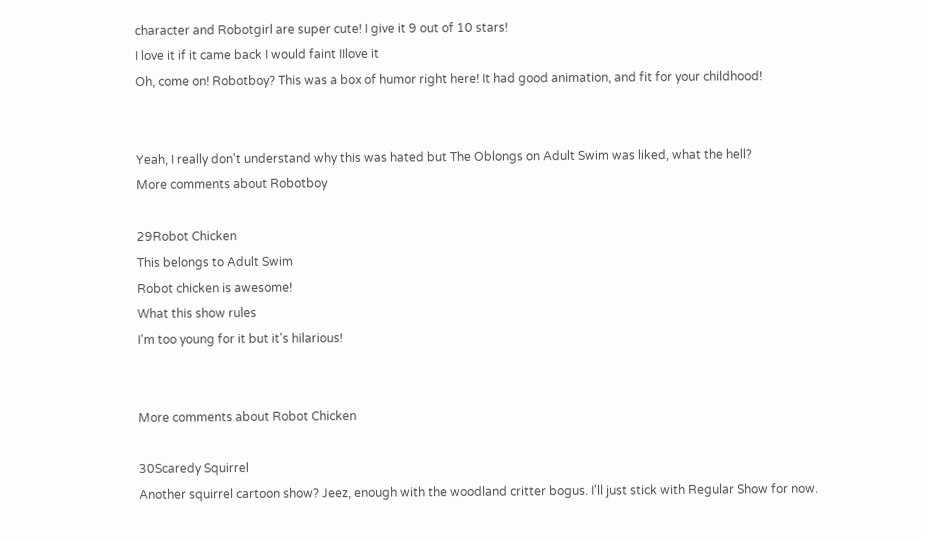character and Robotgirl are super cute! I give it 9 out of 10 stars!
I love it if it came back I would faint IIlove it
Oh, come on! Robotboy? This was a box of humor right here! It had good animation, and fit for your childhood!


Yeah, I really don't understand why this was hated but The Oblongs on Adult Swim was liked, what the hell?
More comments about Robotboy

29Robot Chicken
This belongs to Adult Swim
Robot chicken is awesome!
What this show rules
I'm too young for it but it's hilarious!


More comments about Robot Chicken

30Scaredy Squirrel
Another squirrel cartoon show? Jeez, enough with the woodland critter bogus. I'll just stick with Regular Show for now.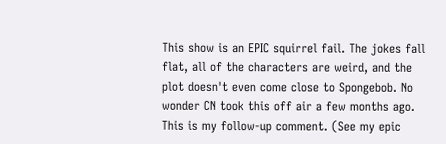This show is an EPIC squirrel fail. The jokes fall flat, all of the characters are weird, and the plot doesn't even come close to Spongebob. No wonder CN took this off air a few months ago.
This is my follow-up comment. (See my epic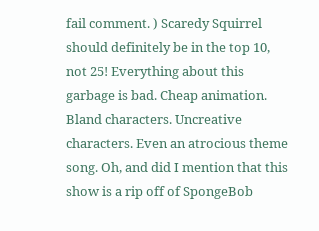fail comment. ) Scaredy Squirrel should definitely be in the top 10, not 25! Everything about this garbage is bad. Cheap animation. Bland characters. Uncreative characters. Even an atrocious theme song. Oh, and did I mention that this show is a rip off of SpongeBob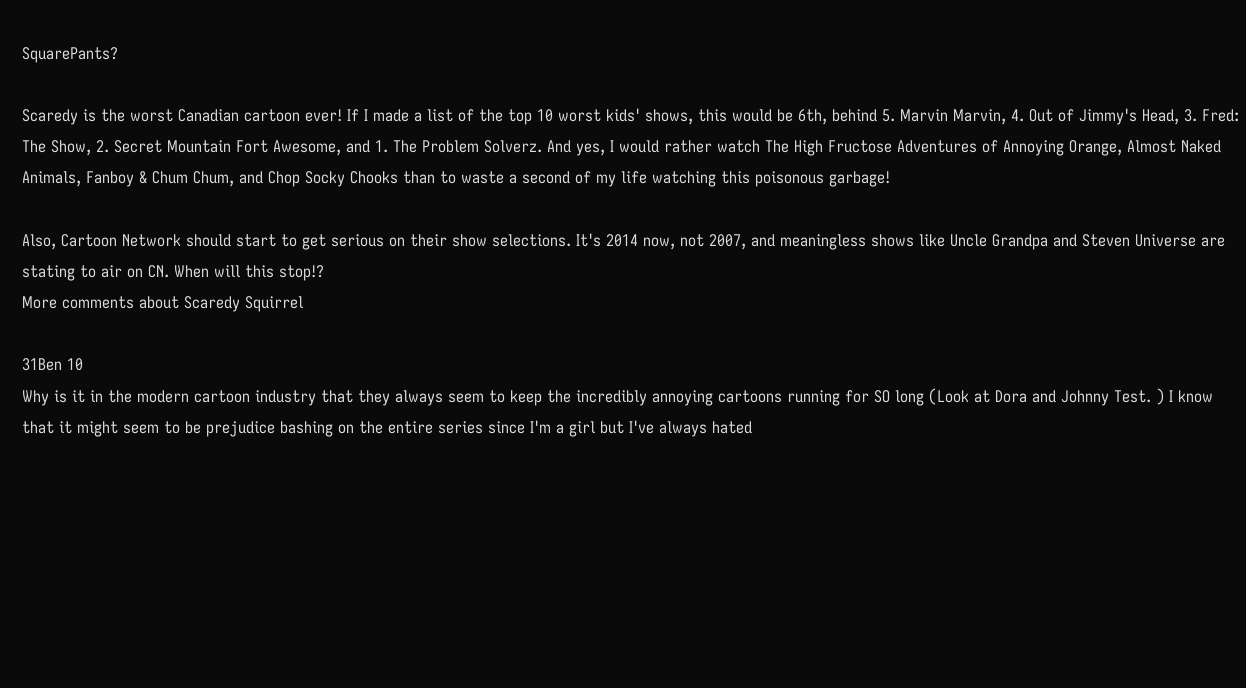SquarePants?

Scaredy is the worst Canadian cartoon ever! If I made a list of the top 10 worst kids' shows, this would be 6th, behind 5. Marvin Marvin, 4. Out of Jimmy's Head, 3. Fred: The Show, 2. Secret Mountain Fort Awesome, and 1. The Problem Solverz. And yes, I would rather watch The High Fructose Adventures of Annoying Orange, Almost Naked Animals, Fanboy & Chum Chum, and Chop Socky Chooks than to waste a second of my life watching this poisonous garbage!

Also, Cartoon Network should start to get serious on their show selections. It's 2014 now, not 2007, and meaningless shows like Uncle Grandpa and Steven Universe are stating to air on CN. When will this stop!?
More comments about Scaredy Squirrel

31Ben 10
Why is it in the modern cartoon industry that they always seem to keep the incredibly annoying cartoons running for SO long (Look at Dora and Johnny Test. ) I know that it might seem to be prejudice bashing on the entire series since I'm a girl but I've always hated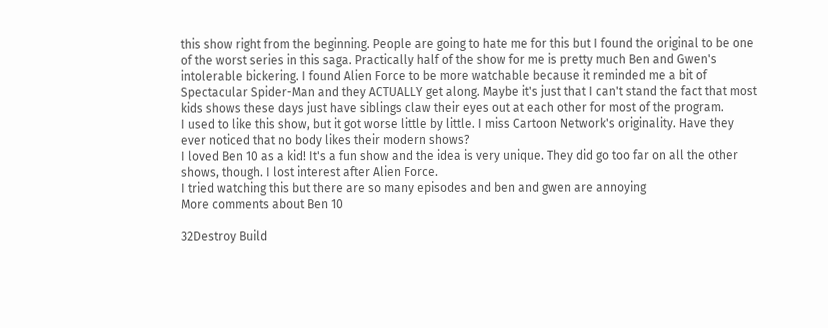this show right from the beginning. People are going to hate me for this but I found the original to be one of the worst series in this saga. Practically half of the show for me is pretty much Ben and Gwen's intolerable bickering. I found Alien Force to be more watchable because it reminded me a bit of Spectacular Spider-Man and they ACTUALLY get along. Maybe it's just that I can't stand the fact that most kids shows these days just have siblings claw their eyes out at each other for most of the program.
I used to like this show, but it got worse little by little. I miss Cartoon Network's originality. Have they ever noticed that no body likes their modern shows?
I loved Ben 10 as a kid! It's a fun show and the idea is very unique. They did go too far on all the other shows, though. I lost interest after Alien Force.
I tried watching this but there are so many episodes and ben and gwen are annoying
More comments about Ben 10

32Destroy Build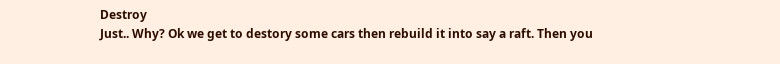Destroy
Just.. Why? Ok we get to destory some cars then rebuild it into say a raft. Then you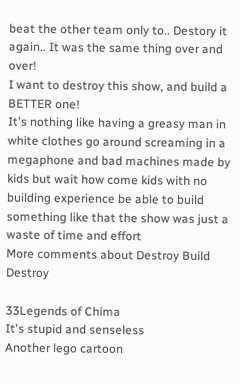beat the other team only to.. Destory it again.. It was the same thing over and over!
I want to destroy this show, and build a BETTER one!
It's nothing like having a greasy man in white clothes go around screaming in a megaphone and bad machines made by kids but wait how come kids with no building experience be able to build something like that the show was just a waste of time and effort
More comments about Destroy Build Destroy

33Legends of Chima
It's stupid and senseless
Another lego cartoon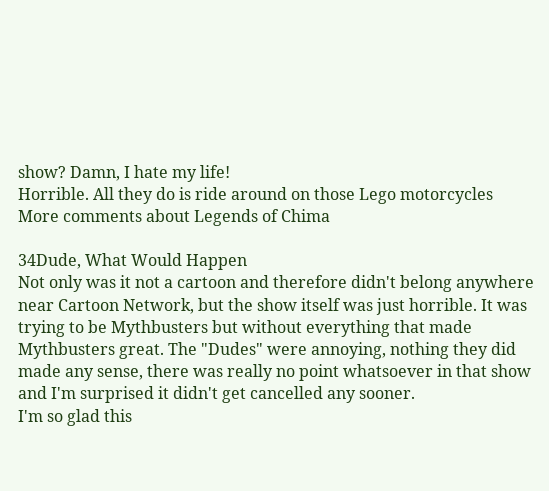show? Damn, I hate my life!
Horrible. All they do is ride around on those Lego motorcycles
More comments about Legends of Chima

34Dude, What Would Happen
Not only was it not a cartoon and therefore didn't belong anywhere near Cartoon Network, but the show itself was just horrible. It was trying to be Mythbusters but without everything that made Mythbusters great. The "Dudes" were annoying, nothing they did made any sense, there was really no point whatsoever in that show and I'm surprised it didn't get cancelled any sooner.
I'm so glad this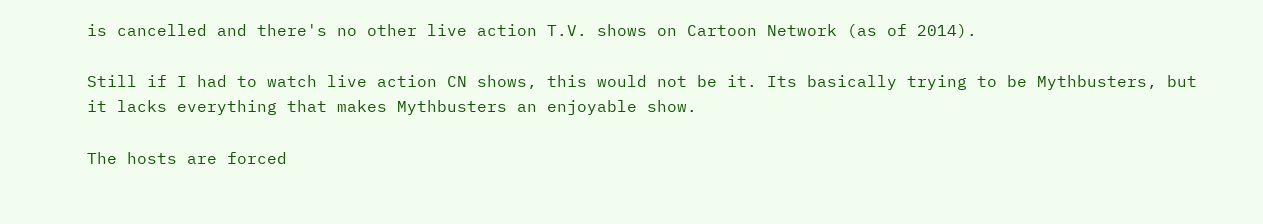is cancelled and there's no other live action T.V. shows on Cartoon Network (as of 2014).

Still if I had to watch live action CN shows, this would not be it. Its basically trying to be Mythbusters, but it lacks everything that makes Mythbusters an enjoyable show.

The hosts are forced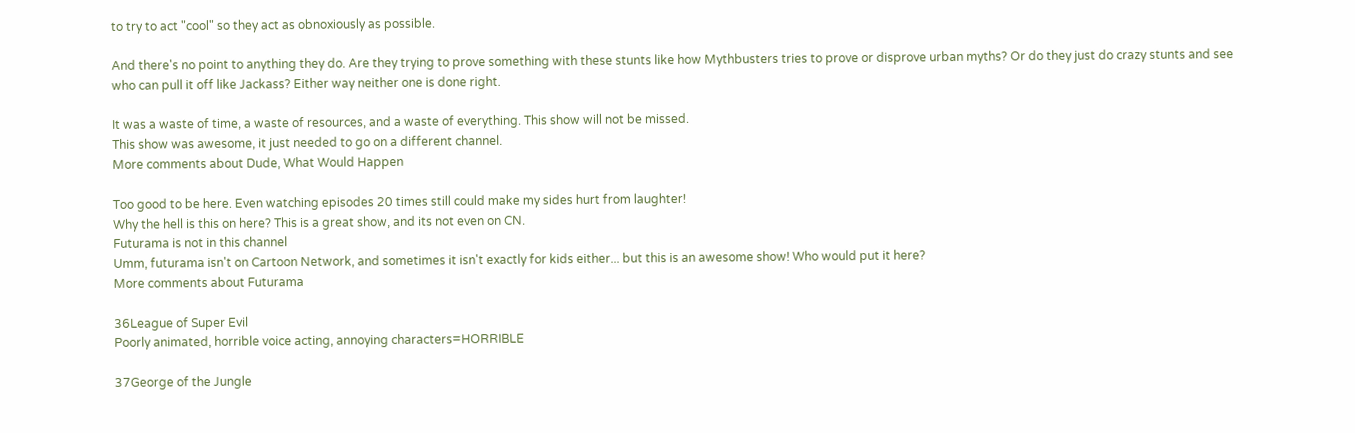to try to act "cool" so they act as obnoxiously as possible.

And there's no point to anything they do. Are they trying to prove something with these stunts like how Mythbusters tries to prove or disprove urban myths? Or do they just do crazy stunts and see who can pull it off like Jackass? Either way neither one is done right.

It was a waste of time, a waste of resources, and a waste of everything. This show will not be missed.
This show was awesome, it just needed to go on a different channel.
More comments about Dude, What Would Happen

Too good to be here. Even watching episodes 20 times still could make my sides hurt from laughter!
Why the hell is this on here? This is a great show, and its not even on CN.
Futurama is not in this channel
Umm, futurama isn't on Cartoon Network, and sometimes it isn't exactly for kids either... but this is an awesome show! Who would put it here?
More comments about Futurama

36League of Super Evil
Poorly animated, horrible voice acting, annoying characters=HORRIBLE

37George of the Jungle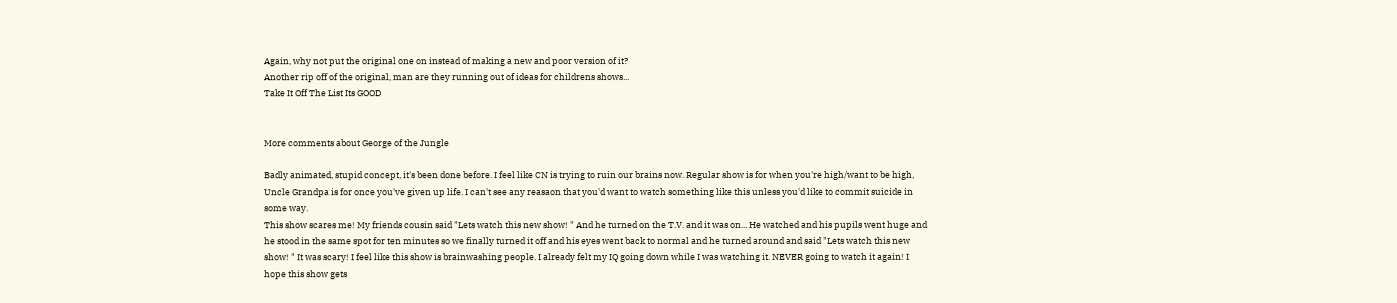Again, why not put the original one on instead of making a new and poor version of it?
Another rip off of the original, man are they running out of ideas for childrens shows...
Take It Off The List Its GOOD


More comments about George of the Jungle

Badly animated, stupid concept, it's been done before. I feel like CN is trying to ruin our brains now. Regular show is for when you're high/want to be high, Uncle Grandpa is for once you've given up life. I can't see any reasaon that you'd want to watch something like this unless you'd like to commit suicide in some way.
This show scares me! My friends cousin said "Lets watch this new show! " And he turned on the T.V. and it was on... He watched and his pupils went huge and he stood in the same spot for ten minutes so we finally turned it off and his eyes went back to normal and he turned around and said "Lets watch this new show! " It was scary! I feel like this show is brainwashing people. I already felt my IQ going down while I was watching it. NEVER going to watch it again! I hope this show gets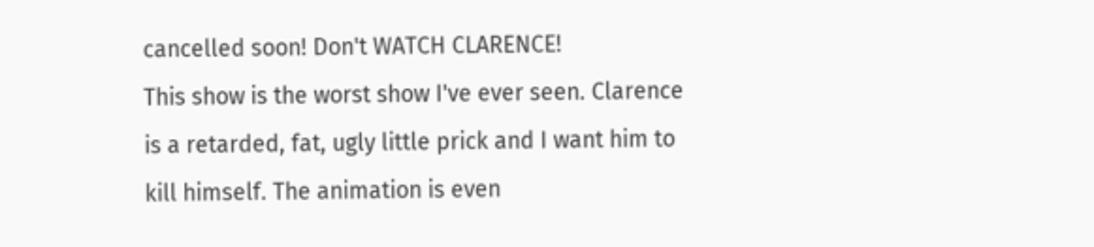cancelled soon! Don't WATCH CLARENCE!
This show is the worst show I've ever seen. Clarence is a retarded, fat, ugly little prick and I want him to kill himself. The animation is even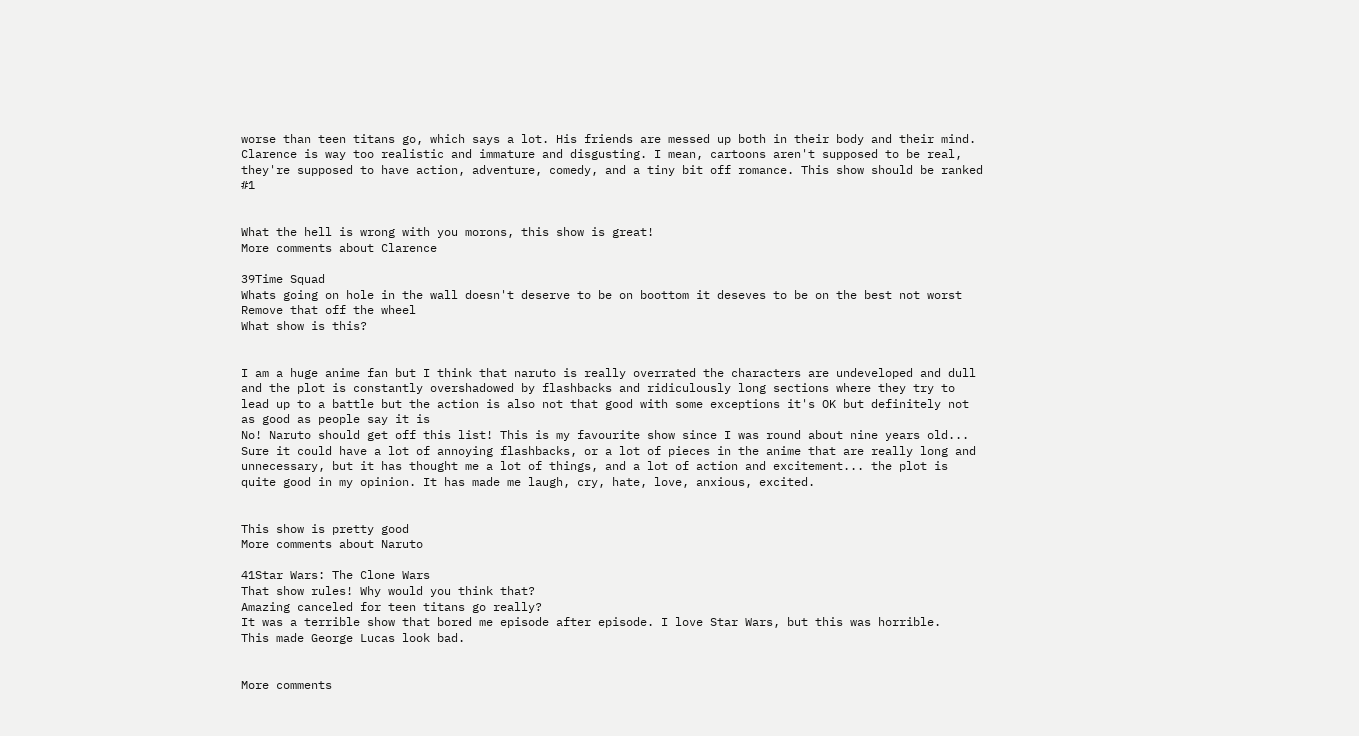worse than teen titans go, which says a lot. His friends are messed up both in their body and their mind. Clarence is way too realistic and immature and disgusting. I mean, cartoons aren't supposed to be real, they're supposed to have action, adventure, comedy, and a tiny bit off romance. This show should be ranked #1


What the hell is wrong with you morons, this show is great!
More comments about Clarence

39Time Squad
Whats going on hole in the wall doesn't deserve to be on boottom it deseves to be on the best not worst
Remove that off the wheel
What show is this?


I am a huge anime fan but I think that naruto is really overrated the characters are undeveloped and dull and the plot is constantly overshadowed by flashbacks and ridiculously long sections where they try to lead up to a battle but the action is also not that good with some exceptions it's OK but definitely not as good as people say it is
No! Naruto should get off this list! This is my favourite show since I was round about nine years old... Sure it could have a lot of annoying flashbacks, or a lot of pieces in the anime that are really long and unnecessary, but it has thought me a lot of things, and a lot of action and excitement... the plot is quite good in my opinion. It has made me laugh, cry, hate, love, anxious, excited.


This show is pretty good
More comments about Naruto

41Star Wars: The Clone Wars
That show rules! Why would you think that?
Amazing canceled for teen titans go really?
It was a terrible show that bored me episode after episode. I love Star Wars, but this was horrible.
This made George Lucas look bad.


More comments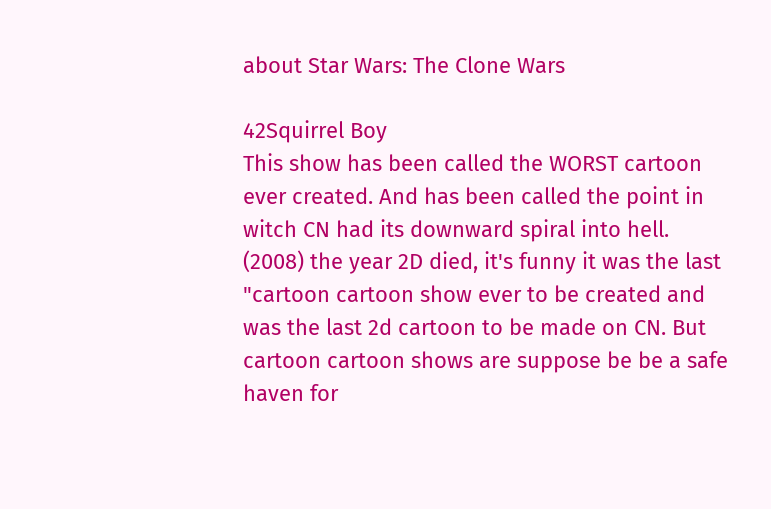about Star Wars: The Clone Wars

42Squirrel Boy
This show has been called the WORST cartoon ever created. And has been called the point in witch CN had its downward spiral into hell. (2008) the year 2D died, it's funny it was the last "cartoon cartoon show ever to be created and was the last 2d cartoon to be made on CN. But cartoon cartoon shows are suppose be be a safe haven for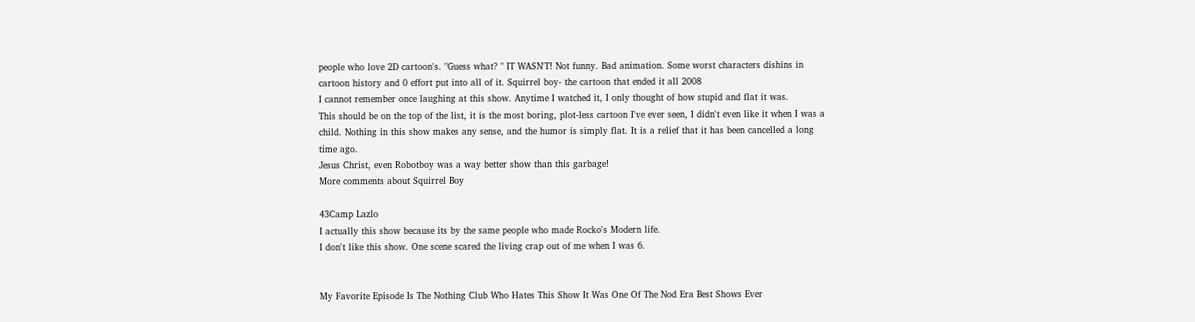people who love 2D cartoon's. "Guess what? " IT WASN'T! Not funny. Bad animation. Some worst characters dishins in cartoon history and 0 effort put into all of it. Squirrel boy- the cartoon that ended it all 2008
I cannot remember once laughing at this show. Anytime I watched it, I only thought of how stupid and flat it was.
This should be on the top of the list, it is the most boring, plot-less cartoon I've ever seen, I didn't even like it when I was a child. Nothing in this show makes any sense, and the humor is simply flat. It is a relief that it has been cancelled a long time ago.
Jesus Christ, even Robotboy was a way better show than this garbage!
More comments about Squirrel Boy

43Camp Lazlo
I actually this show because its by the same people who made Rocko's Modern life.
I don't like this show. One scene scared the living crap out of me when I was 6.


My Favorite Episode Is The Nothing Club Who Hates This Show It Was One Of The Nod Era Best Shows Ever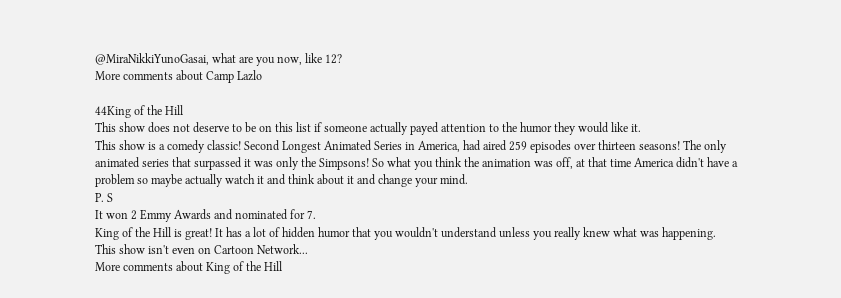@MiraNikkiYunoGasai, what are you now, like 12?
More comments about Camp Lazlo

44King of the Hill
This show does not deserve to be on this list if someone actually payed attention to the humor they would like it.
This show is a comedy classic! Second Longest Animated Series in America, had aired 259 episodes over thirteen seasons! The only animated series that surpassed it was only the Simpsons! So what you think the animation was off, at that time America didn't have a problem so maybe actually watch it and think about it and change your mind.
P. S
It won 2 Emmy Awards and nominated for 7.
King of the Hill is great! It has a lot of hidden humor that you wouldn't understand unless you really knew what was happening.
This show isn't even on Cartoon Network...
More comments about King of the Hill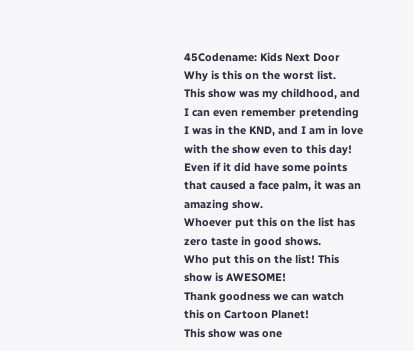45Codename: Kids Next Door
Why is this on the worst list.
This show was my childhood, and I can even remember pretending I was in the KND, and I am in love with the show even to this day!
Even if it did have some points that caused a face palm, it was an amazing show.
Whoever put this on the list has zero taste in good shows.
Who put this on the list! This show is AWESOME!
Thank goodness we can watch this on Cartoon Planet!
This show was one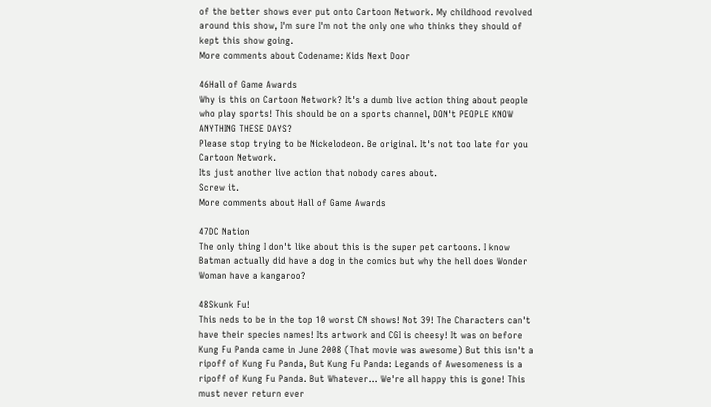of the better shows ever put onto Cartoon Network. My childhood revolved around this show, I'm sure I'm not the only one who thinks they should of kept this show going.
More comments about Codename: Kids Next Door

46Hall of Game Awards
Why is this on Cartoon Network? It's a dumb live action thing about people who play sports! This should be on a sports channel, DON't PEOPLE KNOW ANYTHING THESE DAYS?
Please stop trying to be Nickelodeon. Be original. It's not too late for you Cartoon Network.
Its just another live action that nobody cares about.
Screw it.
More comments about Hall of Game Awards

47DC Nation
The only thing I don't like about this is the super pet cartoons. I know Batman actually did have a dog in the comics but why the hell does Wonder Woman have a kangaroo?

48Skunk Fu!
This neds to be in the top 10 worst CN shows! Not 39! The Characters can't have their species names! Its artwork and CGI is cheesy! It was on before Kung Fu Panda came in June 2008 (That movie was awesome) But this isn't a ripoff of Kung Fu Panda, But Kung Fu Panda: Legands of Awesomeness is a ripoff of Kung Fu Panda. But Whatever... We're all happy this is gone! This must never return ever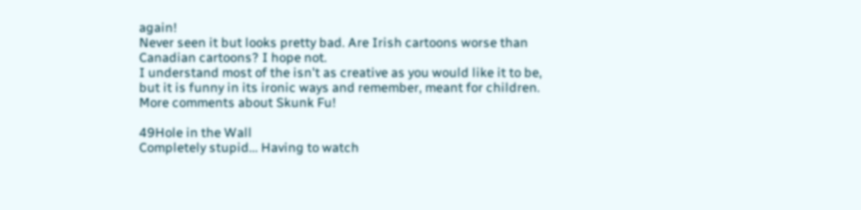again!
Never seen it but looks pretty bad. Are Irish cartoons worse than Canadian cartoons? I hope not.
I understand most of the isn't as creative as you would like it to be, but it is funny in its ironic ways and remember, meant for children.
More comments about Skunk Fu!

49Hole in the Wall
Completely stupid... Having to watch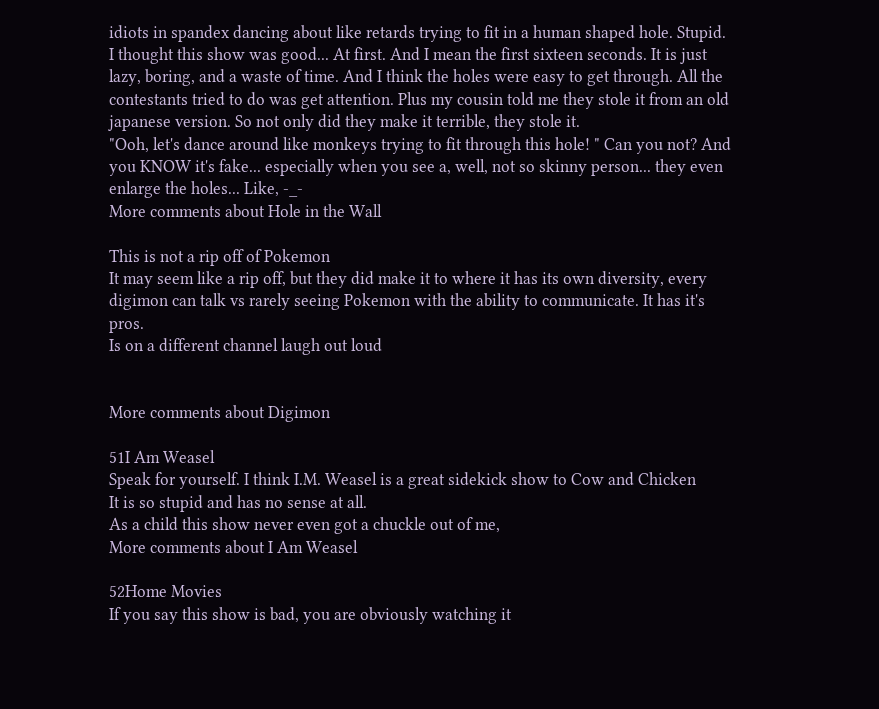idiots in spandex dancing about like retards trying to fit in a human shaped hole. Stupid.
I thought this show was good... At first. And I mean the first sixteen seconds. It is just lazy, boring, and a waste of time. And I think the holes were easy to get through. All the contestants tried to do was get attention. Plus my cousin told me they stole it from an old japanese version. So not only did they make it terrible, they stole it.
"Ooh, let's dance around like monkeys trying to fit through this hole! " Can you not? And you KNOW it's fake... especially when you see a, well, not so skinny person... they even enlarge the holes... Like, -_-
More comments about Hole in the Wall

This is not a rip off of Pokemon
It may seem like a rip off, but they did make it to where it has its own diversity, every digimon can talk vs rarely seeing Pokemon with the ability to communicate. It has it's pros.
Is on a different channel laugh out loud


More comments about Digimon

51I Am Weasel
Speak for yourself. I think I.M. Weasel is a great sidekick show to Cow and Chicken
It is so stupid and has no sense at all.
As a child this show never even got a chuckle out of me,
More comments about I Am Weasel

52Home Movies
If you say this show is bad, you are obviously watching it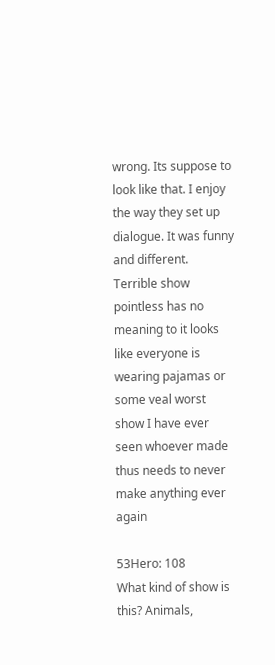wrong. Its suppose to look like that. I enjoy the way they set up dialogue. It was funny and different.
Terrible show pointless has no meaning to it looks like everyone is wearing pajamas or some veal worst show I have ever seen whoever made thus needs to never make anything ever again

53Hero: 108
What kind of show is this? Animals,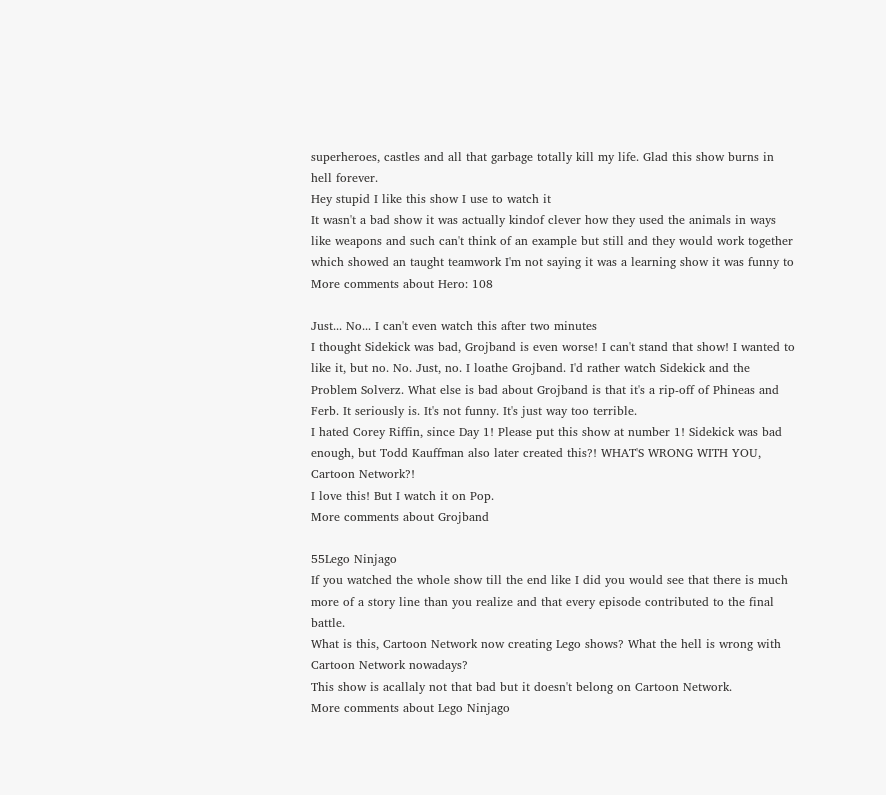superheroes, castles and all that garbage totally kill my life. Glad this show burns in hell forever.
Hey stupid I like this show I use to watch it
It wasn't a bad show it was actually kindof clever how they used the animals in ways like weapons and such can't think of an example but still and they would work together which showed an taught teamwork I'm not saying it was a learning show it was funny to
More comments about Hero: 108

Just... No... I can't even watch this after two minutes
I thought Sidekick was bad, Grojband is even worse! I can't stand that show! I wanted to like it, but no. No. Just, no. I loathe Grojband. I'd rather watch Sidekick and the Problem Solverz. What else is bad about Grojband is that it's a rip-off of Phineas and Ferb. It seriously is. It's not funny. It's just way too terrible.
I hated Corey Riffin, since Day 1! Please put this show at number 1! Sidekick was bad enough, but Todd Kauffman also later created this?! WHAT'S WRONG WITH YOU, Cartoon Network?!
I love this! But I watch it on Pop.
More comments about Grojband

55Lego Ninjago
If you watched the whole show till the end like I did you would see that there is much more of a story line than you realize and that every episode contributed to the final battle.
What is this, Cartoon Network now creating Lego shows? What the hell is wrong with Cartoon Network nowadays?
This show is acallaly not that bad but it doesn't belong on Cartoon Network.
More comments about Lego Ninjago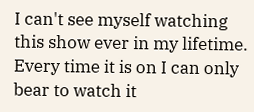I can't see myself watching this show ever in my lifetime. Every time it is on I can only bear to watch it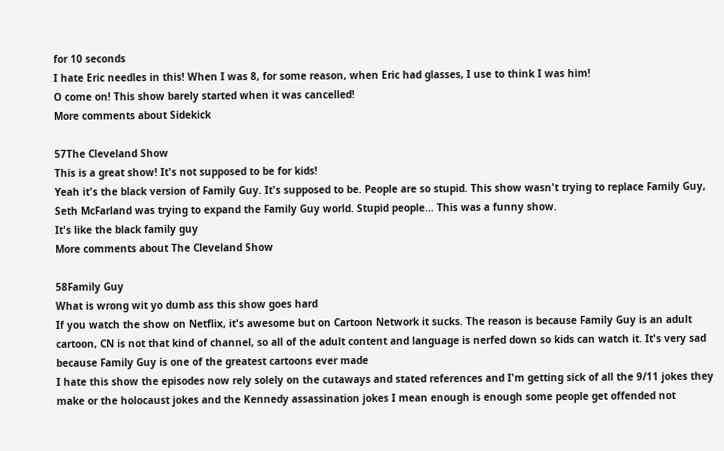for 10 seconds
I hate Eric needles in this! When I was 8, for some reason, when Eric had glasses, I use to think I was him!
O come on! This show barely started when it was cancelled!
More comments about Sidekick

57The Cleveland Show
This is a great show! It's not supposed to be for kids!
Yeah it's the black version of Family Guy. It's supposed to be. People are so stupid. This show wasn't trying to replace Family Guy, Seth McFarland was trying to expand the Family Guy world. Stupid people... This was a funny show.
It's like the black family guy
More comments about The Cleveland Show

58Family Guy
What is wrong wit yo dumb ass this show goes hard
If you watch the show on Netflix, it's awesome but on Cartoon Network it sucks. The reason is because Family Guy is an adult cartoon, CN is not that kind of channel, so all of the adult content and language is nerfed down so kids can watch it. It's very sad because Family Guy is one of the greatest cartoons ever made
I hate this show the episodes now rely solely on the cutaways and stated references and I'm getting sick of all the 9/11 jokes they make or the holocaust jokes and the Kennedy assassination jokes I mean enough is enough some people get offended not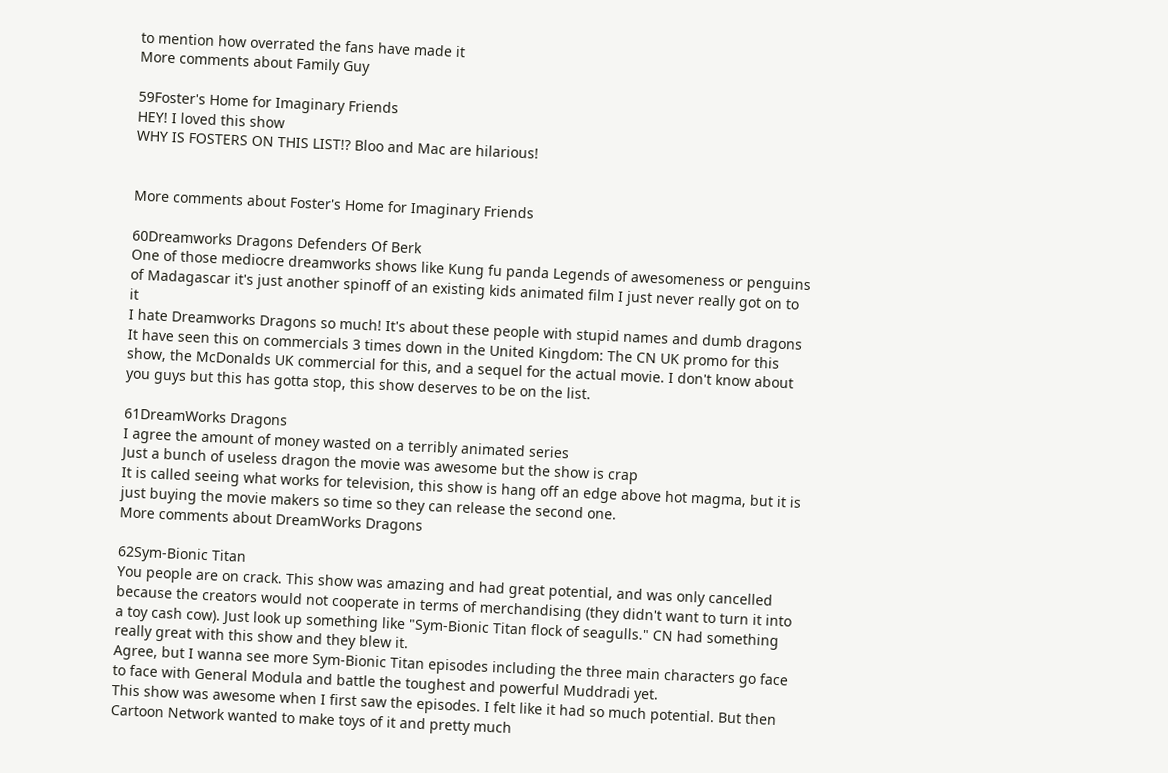to mention how overrated the fans have made it
More comments about Family Guy

59Foster's Home for Imaginary Friends
HEY! I loved this show
WHY IS FOSTERS ON THIS LIST!? Bloo and Mac are hilarious!


More comments about Foster's Home for Imaginary Friends

60Dreamworks Dragons Defenders Of Berk
One of those mediocre dreamworks shows like Kung fu panda Legends of awesomeness or penguins of Madagascar it's just another spinoff of an existing kids animated film I just never really got on to it
I hate Dreamworks Dragons so much! It's about these people with stupid names and dumb dragons
It have seen this on commercials 3 times down in the United Kingdom: The CN UK promo for this show, the McDonalds UK commercial for this, and a sequel for the actual movie. I don't know about you guys but this has gotta stop, this show deserves to be on the list.

61DreamWorks Dragons
I agree the amount of money wasted on a terribly animated series
Just a bunch of useless dragon the movie was awesome but the show is crap
It is called seeing what works for television, this show is hang off an edge above hot magma, but it is just buying the movie makers so time so they can release the second one.
More comments about DreamWorks Dragons

62Sym-Bionic Titan
You people are on crack. This show was amazing and had great potential, and was only cancelled because the creators would not cooperate in terms of merchandising (they didn't want to turn it into a toy cash cow). Just look up something like "Sym-Bionic Titan flock of seagulls." CN had something really great with this show and they blew it.
Agree, but I wanna see more Sym-Bionic Titan episodes including the three main characters go face to face with General Modula and battle the toughest and powerful Muddradi yet.
This show was awesome when I first saw the episodes. I felt like it had so much potential. But then Cartoon Network wanted to make toys of it and pretty much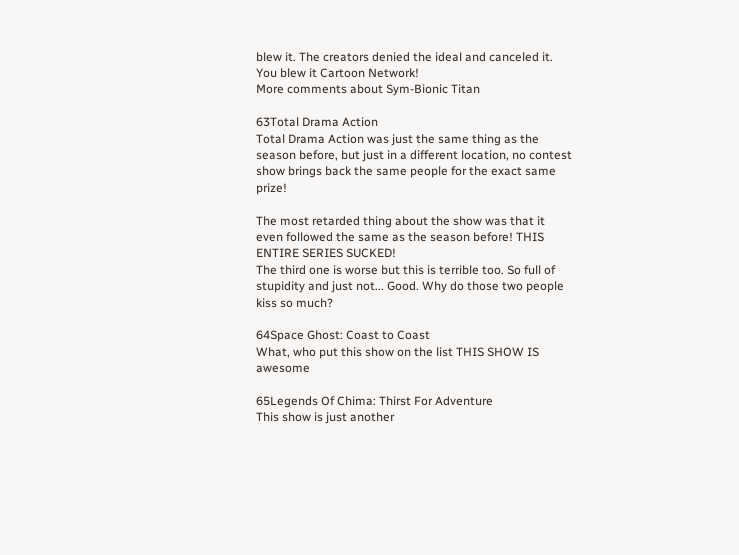blew it. The creators denied the ideal and canceled it. You blew it Cartoon Network!
More comments about Sym-Bionic Titan

63Total Drama Action
Total Drama Action was just the same thing as the season before, but just in a different location, no contest show brings back the same people for the exact same prize!

The most retarded thing about the show was that it even followed the same as the season before! THIS ENTIRE SERIES SUCKED!
The third one is worse but this is terrible too. So full of stupidity and just not... Good. Why do those two people kiss so much?

64Space Ghost: Coast to Coast
What, who put this show on the list THIS SHOW IS awesome

65Legends Of Chima: Thirst For Adventure
This show is just another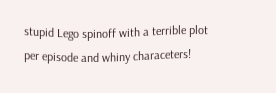stupid Lego spinoff with a terrible plot per episode and whiny characeters!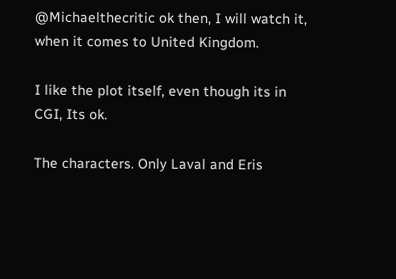@Michaelthecritic ok then, I will watch it, when it comes to United Kingdom.

I like the plot itself, even though its in CGI, Its ok.

The characters. Only Laval and Eris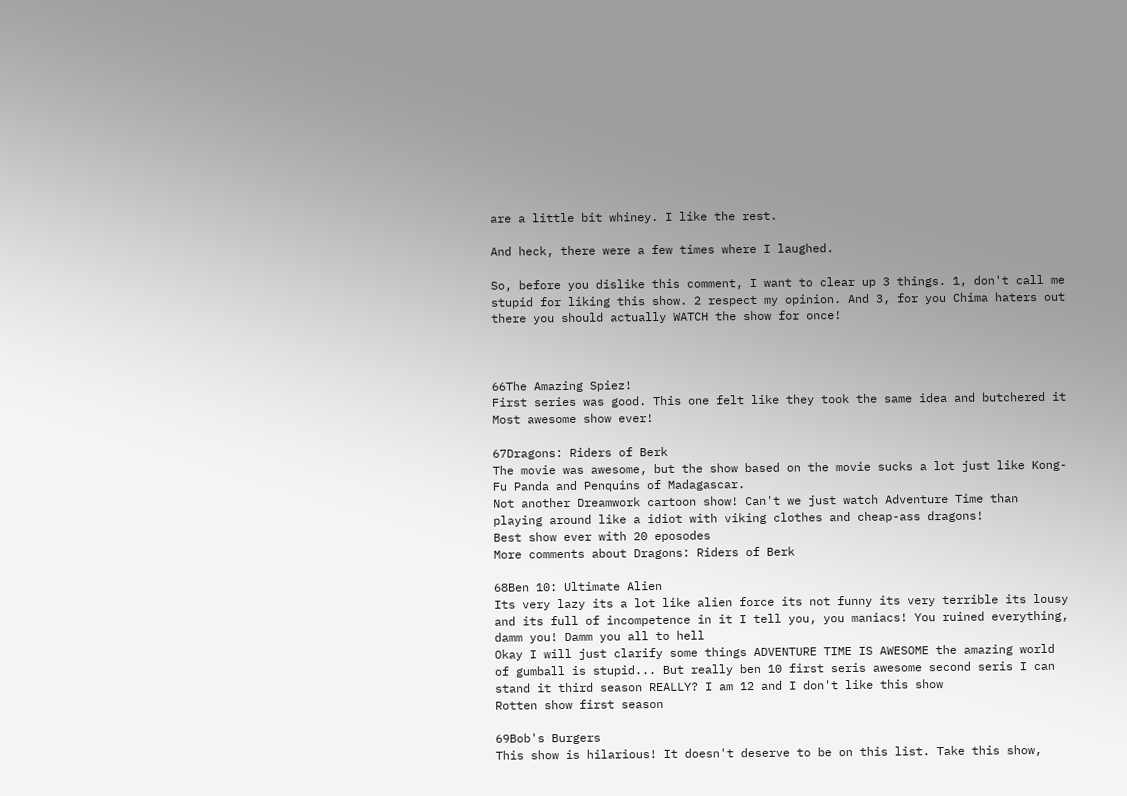are a little bit whiney. I like the rest.

And heck, there were a few times where I laughed.

So, before you dislike this comment, I want to clear up 3 things. 1, don't call me stupid for liking this show. 2 respect my opinion. And 3, for you Chima haters out there you should actually WATCH the show for once!



66The Amazing Spiez!
First series was good. This one felt like they took the same idea and butchered it
Most awesome show ever!

67Dragons: Riders of Berk
The movie was awesome, but the show based on the movie sucks a lot just like Kong-Fu Panda and Penquins of Madagascar.
Not another Dreamwork cartoon show! Can't we just watch Adventure Time than playing around like a idiot with viking clothes and cheap-ass dragons!
Best show ever with 20 eposodes
More comments about Dragons: Riders of Berk

68Ben 10: Ultimate Alien
Its very lazy its a lot like alien force its not funny its very terrible its lousy and its full of incompetence in it I tell you, you maniacs! You ruined everything, damm you! Damm you all to hell
Okay I will just clarify some things ADVENTURE TIME IS AWESOME the amazing world of gumball is stupid... But really ben 10 first seris awesome second seris I can stand it third season REALLY? I am 12 and I don't like this show
Rotten show first season

69Bob's Burgers
This show is hilarious! It doesn't deserve to be on this list. Take this show,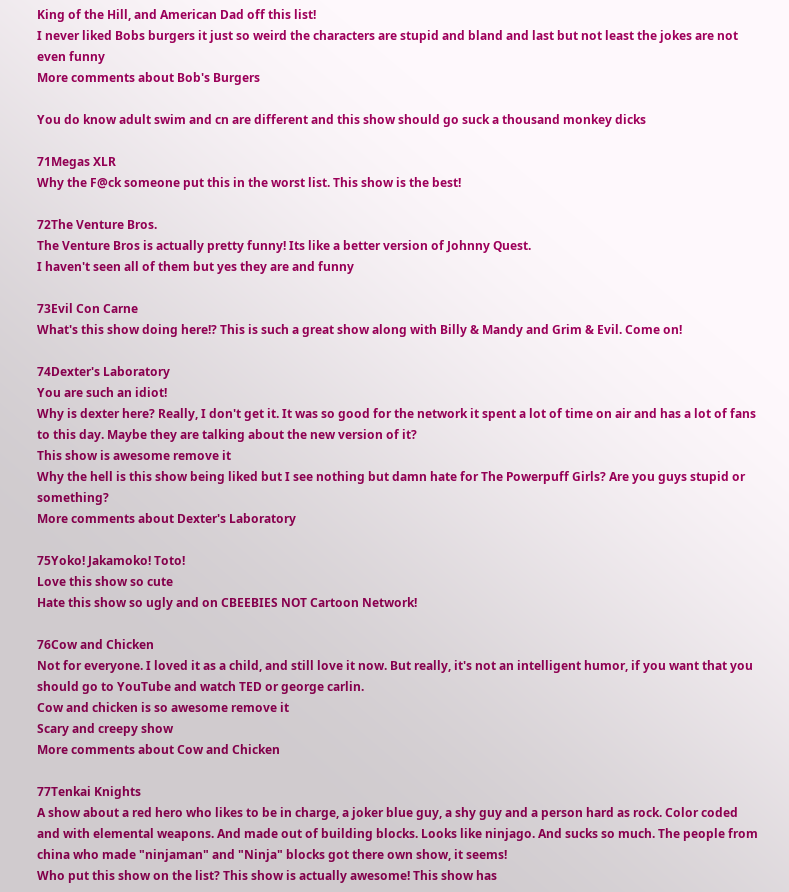King of the Hill, and American Dad off this list!
I never liked Bobs burgers it just so weird the characters are stupid and bland and last but not least the jokes are not even funny
More comments about Bob's Burgers

You do know adult swim and cn are different and this show should go suck a thousand monkey dicks

71Megas XLR
Why the F@ck someone put this in the worst list. This show is the best!

72The Venture Bros.
The Venture Bros is actually pretty funny! Its like a better version of Johnny Quest.
I haven't seen all of them but yes they are and funny

73Evil Con Carne
What's this show doing here!? This is such a great show along with Billy & Mandy and Grim & Evil. Come on!

74Dexter's Laboratory
You are such an idiot!
Why is dexter here? Really, I don't get it. It was so good for the network it spent a lot of time on air and has a lot of fans to this day. Maybe they are talking about the new version of it?
This show is awesome remove it
Why the hell is this show being liked but I see nothing but damn hate for The Powerpuff Girls? Are you guys stupid or something?
More comments about Dexter's Laboratory

75Yoko! Jakamoko! Toto!
Love this show so cute
Hate this show so ugly and on CBEEBIES NOT Cartoon Network!

76Cow and Chicken
Not for everyone. I loved it as a child, and still love it now. But really, it's not an intelligent humor, if you want that you should go to YouTube and watch TED or george carlin.
Cow and chicken is so awesome remove it
Scary and creepy show
More comments about Cow and Chicken

77Tenkai Knights
A show about a red hero who likes to be in charge, a joker blue guy, a shy guy and a person hard as rock. Color coded and with elemental weapons. And made out of building blocks. Looks like ninjago. And sucks so much. The people from china who made "ninjaman" and "Ninja" blocks got there own show, it seems!
Who put this show on the list? This show is actually awesome! This show has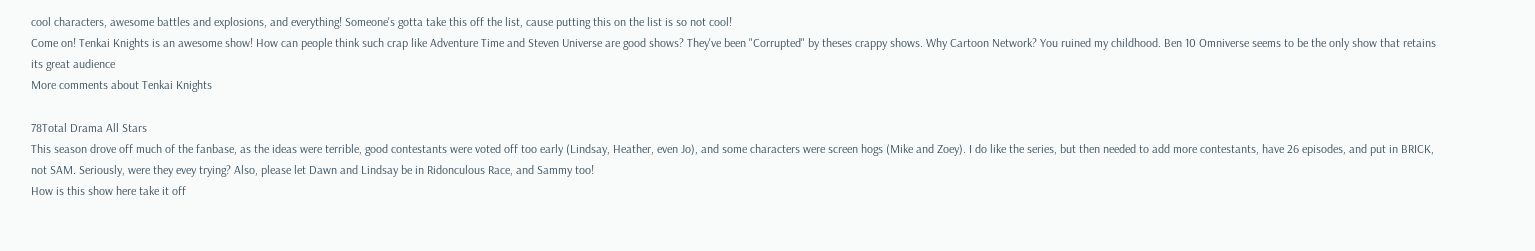cool characters, awesome battles and explosions, and everything! Someone's gotta take this off the list, cause putting this on the list is so not cool!
Come on! Tenkai Knights is an awesome show! How can people think such crap like Adventure Time and Steven Universe are good shows? They've been "Corrupted" by theses crappy shows. Why Cartoon Network? You ruined my childhood. Ben 10 Omniverse seems to be the only show that retains its great audience
More comments about Tenkai Knights

78Total Drama All Stars
This season drove off much of the fanbase, as the ideas were terrible, good contestants were voted off too early (Lindsay, Heather, even Jo), and some characters were screen hogs (Mike and Zoey). I do like the series, but then needed to add more contestants, have 26 episodes, and put in BRICK, not SAM. Seriously, were they evey trying? Also, please let Dawn and Lindsay be in Ridonculous Race, and Sammy too!
How is this show here take it off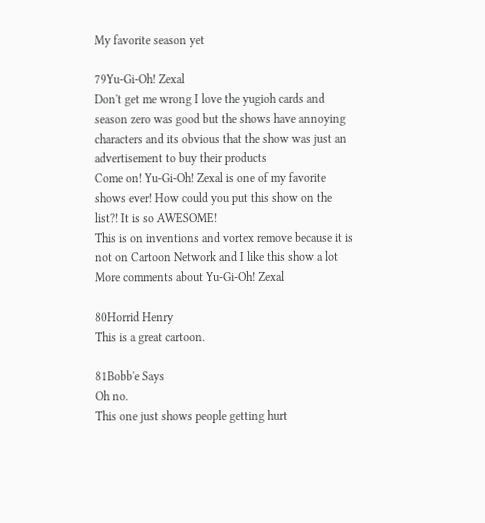My favorite season yet

79Yu-Gi-Oh! Zexal
Don't get me wrong I love the yugioh cards and season zero was good but the shows have annoying characters and its obvious that the show was just an advertisement to buy their products
Come on! Yu-Gi-Oh! Zexal is one of my favorite shows ever! How could you put this show on the list?! It is so AWESOME!
This is on inventions and vortex remove because it is not on Cartoon Network and I like this show a lot
More comments about Yu-Gi-Oh! Zexal

80Horrid Henry
This is a great cartoon.

81Bobb'e Says
Oh no.
This one just shows people getting hurt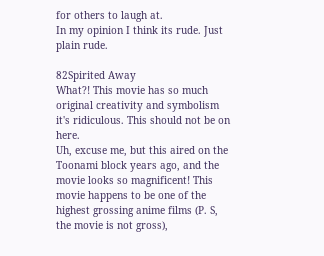for others to laugh at.
In my opinion I think its rude. Just plain rude.

82Spirited Away
What?! This movie has so much original creativity and symbolism it's ridiculous. This should not be on here.
Uh, excuse me, but this aired on the Toonami block years ago, and the movie looks so magnificent! This movie happens to be one of the highest grossing anime films (P. S, the movie is not gross),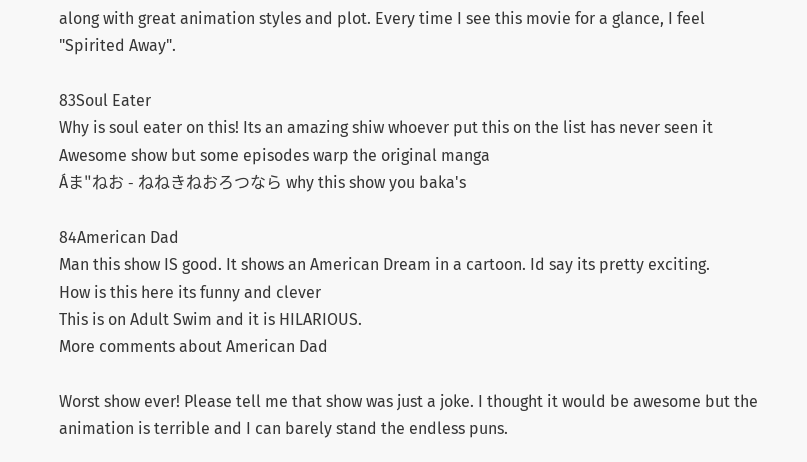along with great animation styles and plot. Every time I see this movie for a glance, I feel "Spirited Away".

83Soul Eater
Why is soul eater on this! Its an amazing shiw whoever put this on the list has never seen it
Awesome show but some episodes warp the original manga
Áま"ねお - ねねきねおろつなら why this show you baka's

84American Dad
Man this show IS good. It shows an American Dream in a cartoon. Id say its pretty exciting.
How is this here its funny and clever
This is on Adult Swim and it is HILARIOUS.
More comments about American Dad

Worst show ever! Please tell me that show was just a joke. I thought it would be awesome but the animation is terrible and I can barely stand the endless puns.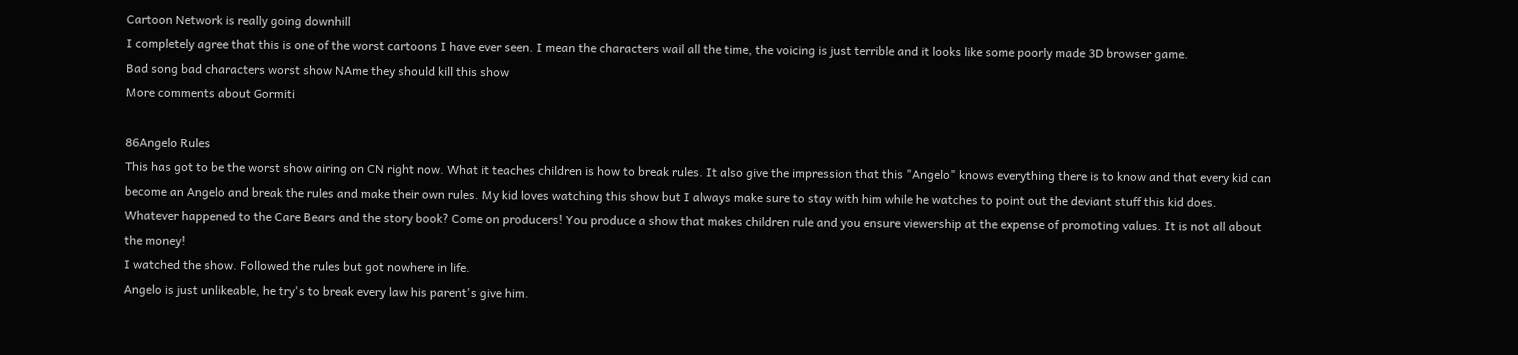Cartoon Network is really going downhill
I completely agree that this is one of the worst cartoons I have ever seen. I mean the characters wail all the time, the voicing is just terrible and it looks like some poorly made 3D browser game.
Bad song bad characters worst show NAme they should kill this show
More comments about Gormiti

86Angelo Rules
This has got to be the worst show airing on CN right now. What it teaches children is how to break rules. It also give the impression that this "Angelo" knows everything there is to know and that every kid can become an Angelo and break the rules and make their own rules. My kid loves watching this show but I always make sure to stay with him while he watches to point out the deviant stuff this kid does. Whatever happened to the Care Bears and the story book? Come on producers! You produce a show that makes children rule and you ensure viewership at the expense of promoting values. It is not all about the money!
I watched the show. Followed the rules but got nowhere in life.
Angelo is just unlikeable, he try's to break every law his parent's give him.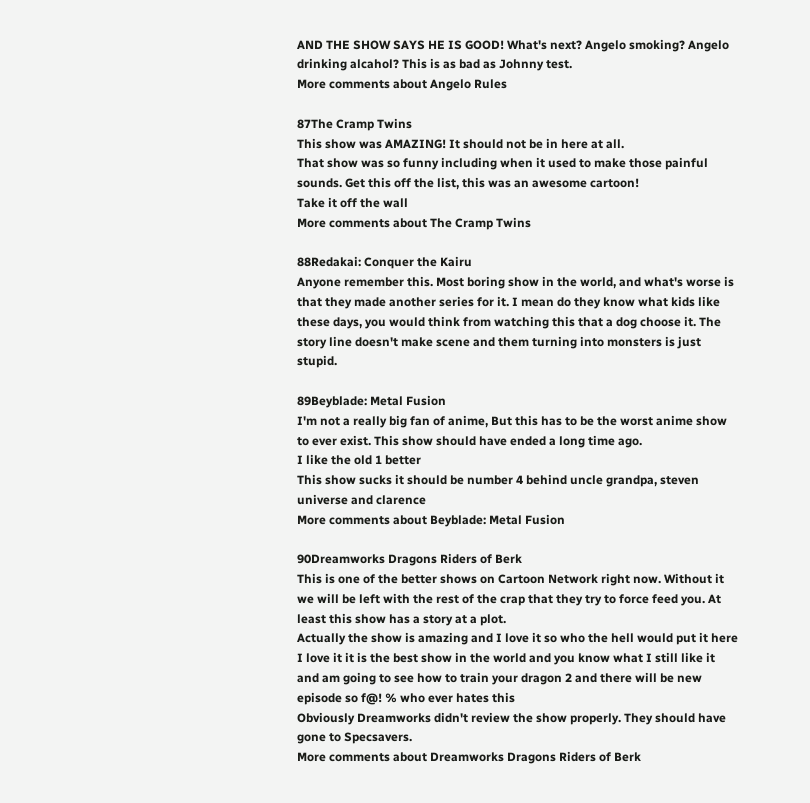AND THE SHOW SAYS HE IS GOOD! What's next? Angelo smoking? Angelo drinking alcahol? This is as bad as Johnny test.
More comments about Angelo Rules

87The Cramp Twins
This show was AMAZING! It should not be in here at all.
That show was so funny including when it used to make those painful sounds. Get this off the list, this was an awesome cartoon!
Take it off the wall
More comments about The Cramp Twins

88Redakai: Conquer the Kairu
Anyone remember this. Most boring show in the world, and what's worse is that they made another series for it. I mean do they know what kids like these days, you would think from watching this that a dog choose it. The story line doesn't make scene and them turning into monsters is just stupid.

89Beyblade: Metal Fusion
I'm not a really big fan of anime, But this has to be the worst anime show to ever exist. This show should have ended a long time ago.
I like the old 1 better
This show sucks it should be number 4 behind uncle grandpa, steven universe and clarence
More comments about Beyblade: Metal Fusion

90Dreamworks Dragons Riders of Berk
This is one of the better shows on Cartoon Network right now. Without it we will be left with the rest of the crap that they try to force feed you. At least this show has a story at a plot.
Actually the show is amazing and I love it so who the hell would put it here I love it it is the best show in the world and you know what I still like it and am going to see how to train your dragon 2 and there will be new episode so f@! % who ever hates this
Obviously Dreamworks didn't review the show properly. They should have gone to Specsavers.
More comments about Dreamworks Dragons Riders of Berk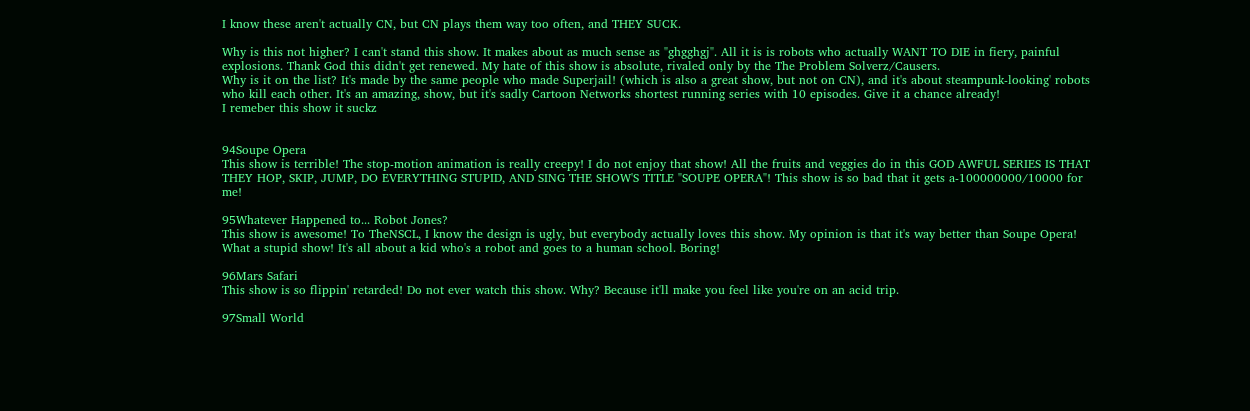I know these aren't actually CN, but CN plays them way too often, and THEY SUCK.

Why is this not higher? I can't stand this show. It makes about as much sense as "ghgghgj". All it is is robots who actually WANT TO DIE in fiery, painful explosions. Thank God this didn't get renewed. My hate of this show is absolute, rivaled only by the The Problem Solverz/Causers.
Why is it on the list? It's made by the same people who made Superjail! (which is also a great show, but not on CN), and it's about steampunk-looking' robots who kill each other. It's an amazing, show, but it's sadly Cartoon Networks shortest running series with 10 episodes. Give it a chance already!
I remeber this show it suckz


94Soupe Opera
This show is terrible! The stop-motion animation is really creepy! I do not enjoy that show! All the fruits and veggies do in this GOD AWFUL SERIES IS THAT THEY HOP, SKIP, JUMP, DO EVERYTHING STUPID, AND SING THE SHOW'S TITLE "SOUPE OPERA"! This show is so bad that it gets a-100000000/10000 for me!

95Whatever Happened to... Robot Jones?
This show is awesome! To TheNSCL, I know the design is ugly, but everybody actually loves this show. My opinion is that it's way better than Soupe Opera!
What a stupid show! It's all about a kid who's a robot and goes to a human school. Boring!

96Mars Safari
This show is so flippin' retarded! Do not ever watch this show. Why? Because it'll make you feel like you're on an acid trip.

97Small World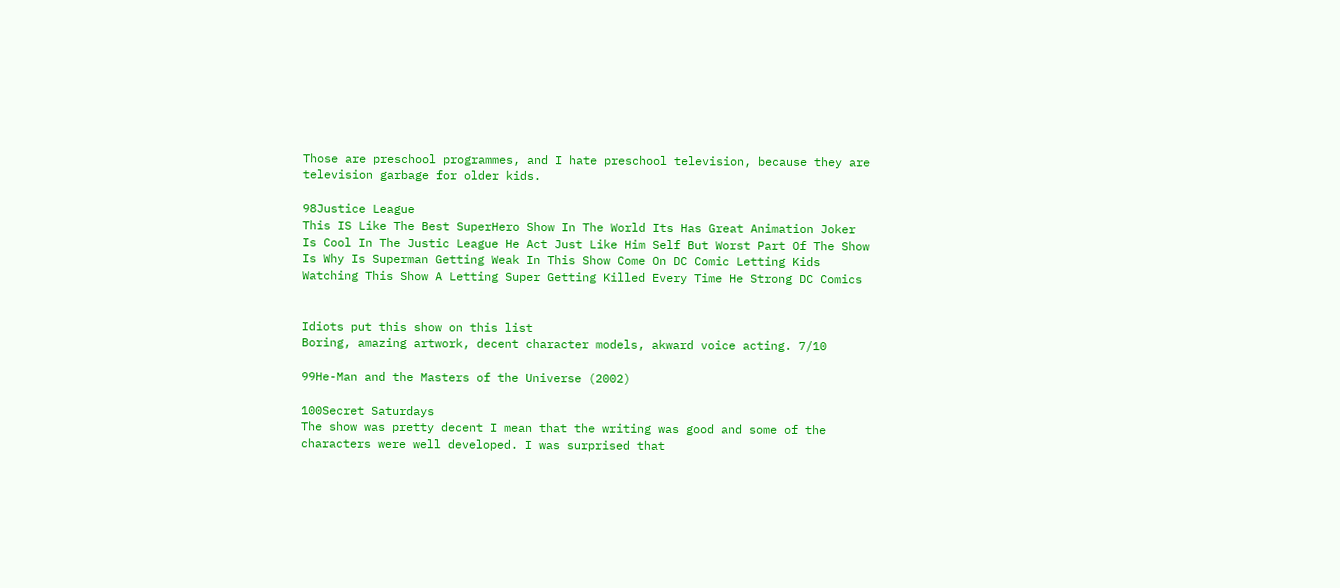Those are preschool programmes, and I hate preschool television, because they are television garbage for older kids.

98Justice League
This IS Like The Best SuperHero Show In The World Its Has Great Animation Joker Is Cool In The Justic League He Act Just Like Him Self But Worst Part Of The Show Is Why Is Superman Getting Weak In This Show Come On DC Comic Letting Kids Watching This Show A Letting Super Getting Killed Every Time He Strong DC Comics


Idiots put this show on this list
Boring, amazing artwork, decent character models, akward voice acting. 7/10

99He-Man and the Masters of the Universe (2002)

100Secret Saturdays
The show was pretty decent I mean that the writing was good and some of the characters were well developed. I was surprised that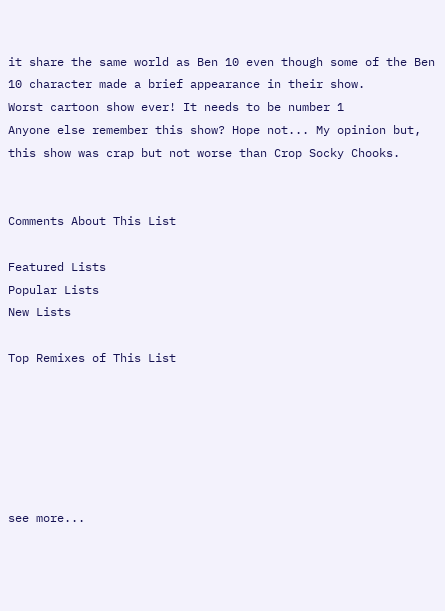it share the same world as Ben 10 even though some of the Ben 10 character made a brief appearance in their show.
Worst cartoon show ever! It needs to be number 1
Anyone else remember this show? Hope not... My opinion but, this show was crap but not worse than Crop Socky Chooks.


Comments About This List

Featured Lists
Popular Lists
New Lists

Top Remixes of This List






see more...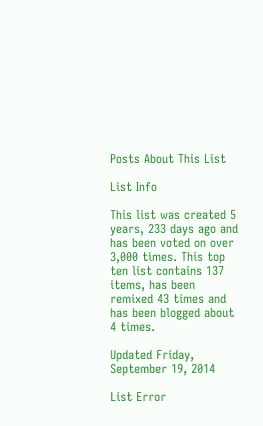Posts About This List

List Info

This list was created 5 years, 233 days ago and has been voted on over 3,000 times. This top ten list contains 137 items, has been remixed 43 times and has been blogged about 4 times.

Updated Friday, September 19, 2014

List Error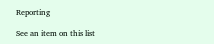Reporting

See an item on this list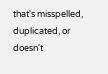that's misspelled, duplicated, or doesn't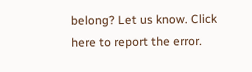belong? Let us know. Click here to report the error.